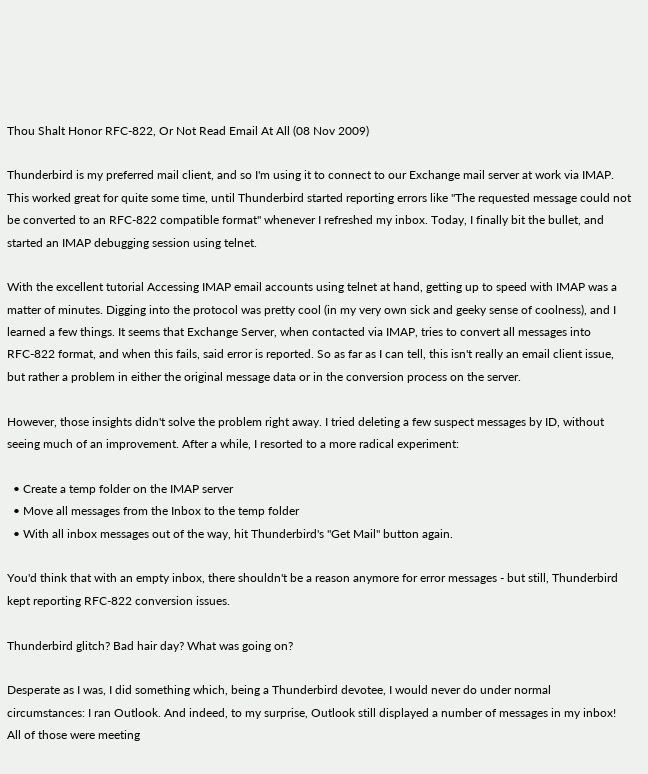Thou Shalt Honor RFC-822, Or Not Read Email At All (08 Nov 2009)

Thunderbird is my preferred mail client, and so I'm using it to connect to our Exchange mail server at work via IMAP. This worked great for quite some time, until Thunderbird started reporting errors like "The requested message could not be converted to an RFC-822 compatible format" whenever I refreshed my inbox. Today, I finally bit the bullet, and started an IMAP debugging session using telnet.

With the excellent tutorial Accessing IMAP email accounts using telnet at hand, getting up to speed with IMAP was a matter of minutes. Digging into the protocol was pretty cool (in my very own sick and geeky sense of coolness), and I learned a few things. It seems that Exchange Server, when contacted via IMAP, tries to convert all messages into RFC-822 format, and when this fails, said error is reported. So as far as I can tell, this isn't really an email client issue, but rather a problem in either the original message data or in the conversion process on the server.

However, those insights didn't solve the problem right away. I tried deleting a few suspect messages by ID, without seeing much of an improvement. After a while, I resorted to a more radical experiment:

  • Create a temp folder on the IMAP server
  • Move all messages from the Inbox to the temp folder
  • With all inbox messages out of the way, hit Thunderbird's "Get Mail" button again.

You'd think that with an empty inbox, there shouldn't be a reason anymore for error messages - but still, Thunderbird kept reporting RFC-822 conversion issues.

Thunderbird glitch? Bad hair day? What was going on?

Desperate as I was, I did something which, being a Thunderbird devotee, I would never do under normal circumstances: I ran Outlook. And indeed, to my surprise, Outlook still displayed a number of messages in my inbox! All of those were meeting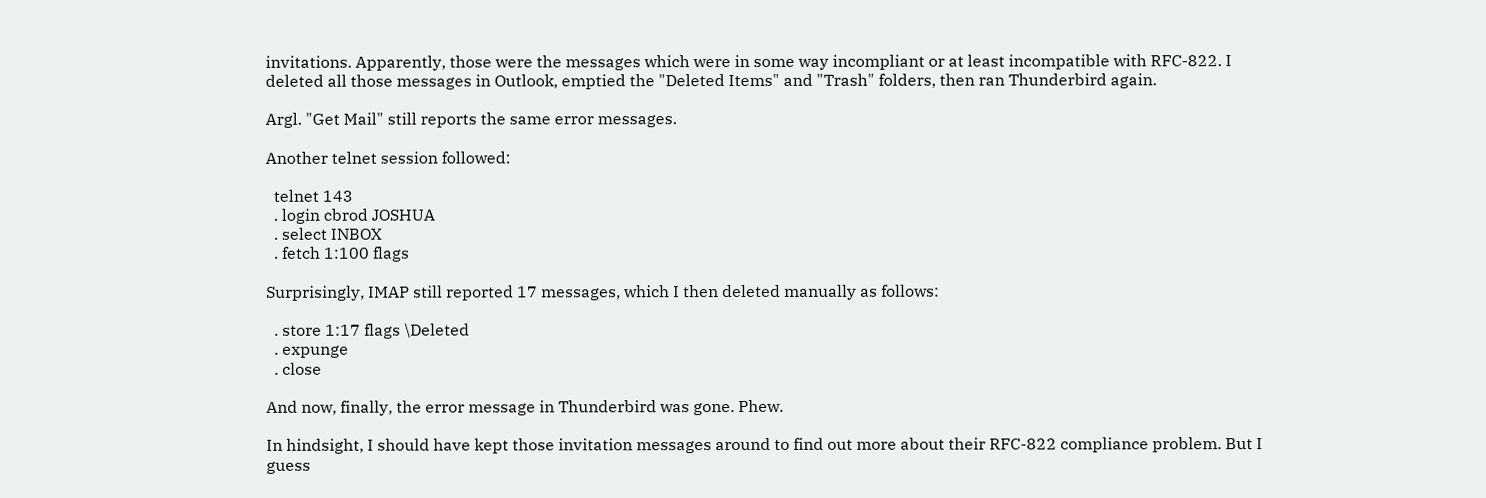invitations. Apparently, those were the messages which were in some way incompliant or at least incompatible with RFC-822. I deleted all those messages in Outlook, emptied the "Deleted Items" and "Trash" folders, then ran Thunderbird again.

Argl. "Get Mail" still reports the same error messages.

Another telnet session followed:

  telnet 143
  . login cbrod JOSHUA
  . select INBOX
  . fetch 1:100 flags

Surprisingly, IMAP still reported 17 messages, which I then deleted manually as follows:

  . store 1:17 flags \Deleted
  . expunge
  . close

And now, finally, the error message in Thunderbird was gone. Phew.

In hindsight, I should have kept those invitation messages around to find out more about their RFC-822 compliance problem. But I guess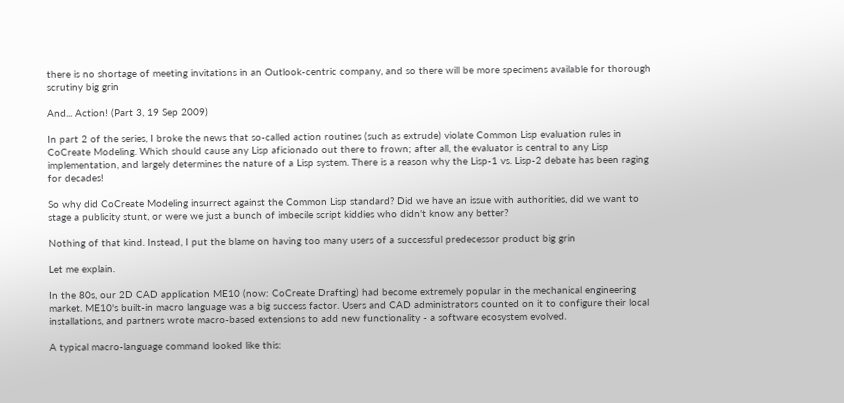there is no shortage of meeting invitations in an Outlook-centric company, and so there will be more specimens available for thorough scrutiny big grin

And... Action! (Part 3, 19 Sep 2009)

In part 2 of the series, I broke the news that so-called action routines (such as extrude) violate Common Lisp evaluation rules in CoCreate Modeling. Which should cause any Lisp aficionado out there to frown; after all, the evaluator is central to any Lisp implementation, and largely determines the nature of a Lisp system. There is a reason why the Lisp-1 vs. Lisp-2 debate has been raging for decades!

So why did CoCreate Modeling insurrect against the Common Lisp standard? Did we have an issue with authorities, did we want to stage a publicity stunt, or were we just a bunch of imbecile script kiddies who didn't know any better?

Nothing of that kind. Instead, I put the blame on having too many users of a successful predecessor product big grin

Let me explain.

In the 80s, our 2D CAD application ME10 (now: CoCreate Drafting) had become extremely popular in the mechanical engineering market. ME10's built-in macro language was a big success factor. Users and CAD administrators counted on it to configure their local installations, and partners wrote macro-based extensions to add new functionality - a software ecosystem evolved.

A typical macro-language command looked like this: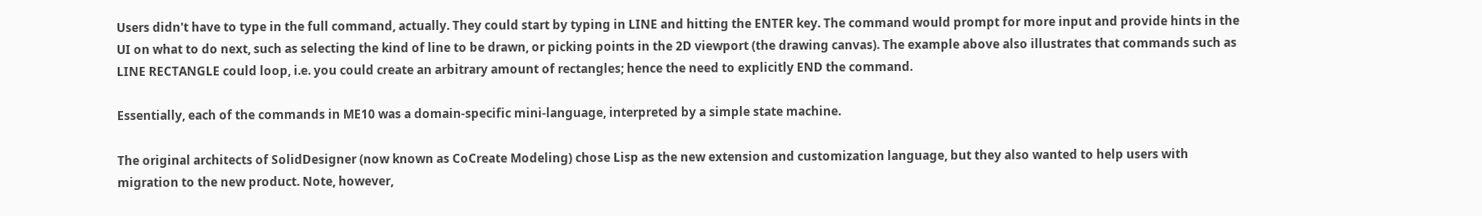Users didn't have to type in the full command, actually. They could start by typing in LINE and hitting the ENTER key. The command would prompt for more input and provide hints in the UI on what to do next, such as selecting the kind of line to be drawn, or picking points in the 2D viewport (the drawing canvas). The example above also illustrates that commands such as LINE RECTANGLE could loop, i.e. you could create an arbitrary amount of rectangles; hence the need to explicitly END the command.

Essentially, each of the commands in ME10 was a domain-specific mini-language, interpreted by a simple state machine.

The original architects of SolidDesigner (now known as CoCreate Modeling) chose Lisp as the new extension and customization language, but they also wanted to help users with migration to the new product. Note, however,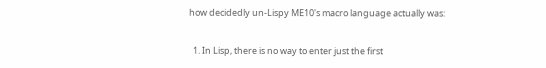how decidedly un-Lispy ME10's macro language actually was:

  1. In Lisp, there is no way to enter just the first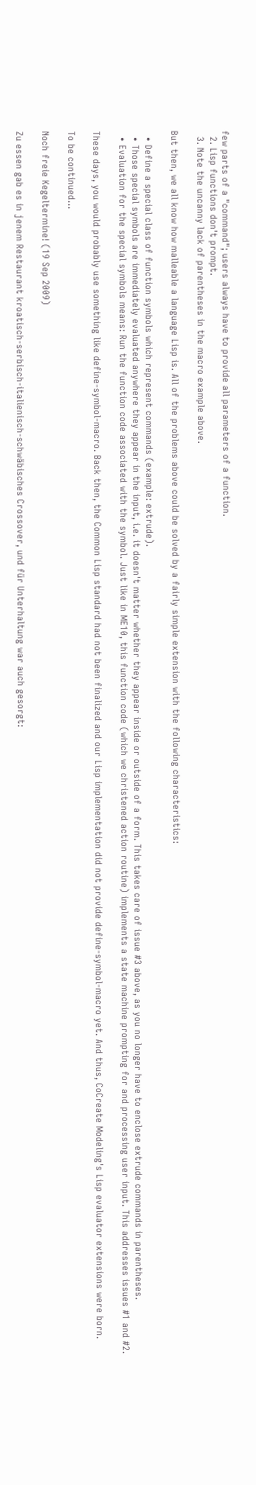few parts of a "command"; users always have to provide all parameters of a function.
  2. Lisp functions don't prompt.
  3. Note the uncanny lack of parentheses in the macro example above.

But then, we all know how malleable a language Lisp is. All of the problems above could be solved by a fairly simple extension with the following characteristics:

  • Define a special class of function symbols which represent commands (example: extrude).
  • Those special symbols are immediately evaluated anywhere they appear in the input, i.e. it doesn't matter whether they appear inside or outside of a form. This takes care of issue #3 above, as you no longer have to enclose extrude commands in parentheses.
  • Evaluation for the special symbols means: Run the function code associated with the symbol. Just like in ME10, this function code (which we christened action routine) implements a state machine prompting for and processing user input. This addresses issues #1 and #2.

These days, you would probably use something like define-symbol-macro. Back then, the Common Lisp standard had not been finalized and our Lisp implementation did not provide define-symbol-macro yet. And thus, CoCreate Modeling's Lisp evaluator extensions were born.

To be continued...

Noch freie Kegeltermine! (19 Sep 2009)

Zu essen gab es in jenem Restaurant kroatisch-serbisch-italienisch-schwäbisches Crossover, und für Unterhaltung war auch gesorgt: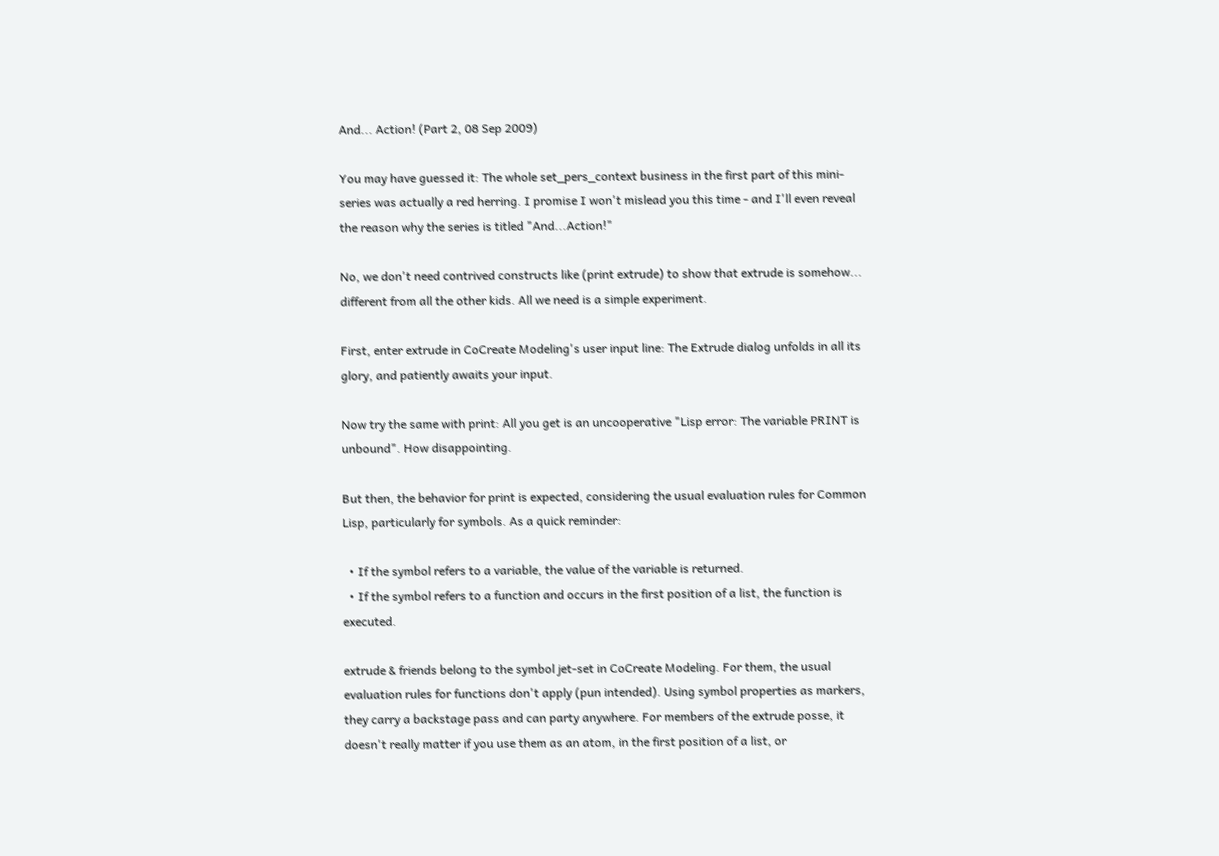And... Action! (Part 2, 08 Sep 2009)

You may have guessed it: The whole set_pers_context business in the first part of this mini-series was actually a red herring. I promise I won't mislead you this time - and I'll even reveal the reason why the series is titled "And...Action!"

No, we don't need contrived constructs like (print extrude) to show that extrude is somehow... different from all the other kids. All we need is a simple experiment.

First, enter extrude in CoCreate Modeling's user input line: The Extrude dialog unfolds in all its glory, and patiently awaits your input.

Now try the same with print: All you get is an uncooperative "Lisp error: The variable PRINT is unbound". How disappointing.

But then, the behavior for print is expected, considering the usual evaluation rules for Common Lisp, particularly for symbols. As a quick reminder:

  • If the symbol refers to a variable, the value of the variable is returned.
  • If the symbol refers to a function and occurs in the first position of a list, the function is executed.

extrude & friends belong to the symbol jet-set in CoCreate Modeling. For them, the usual evaluation rules for functions don't apply (pun intended). Using symbol properties as markers, they carry a backstage pass and can party anywhere. For members of the extrude posse, it doesn't really matter if you use them as an atom, in the first position of a list, or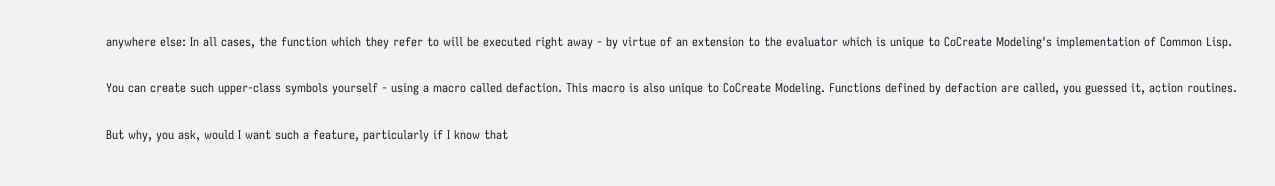anywhere else: In all cases, the function which they refer to will be executed right away - by virtue of an extension to the evaluator which is unique to CoCreate Modeling's implementation of Common Lisp.

You can create such upper-class symbols yourself - using a macro called defaction. This macro is also unique to CoCreate Modeling. Functions defined by defaction are called, you guessed it, action routines.

But why, you ask, would I want such a feature, particularly if I know that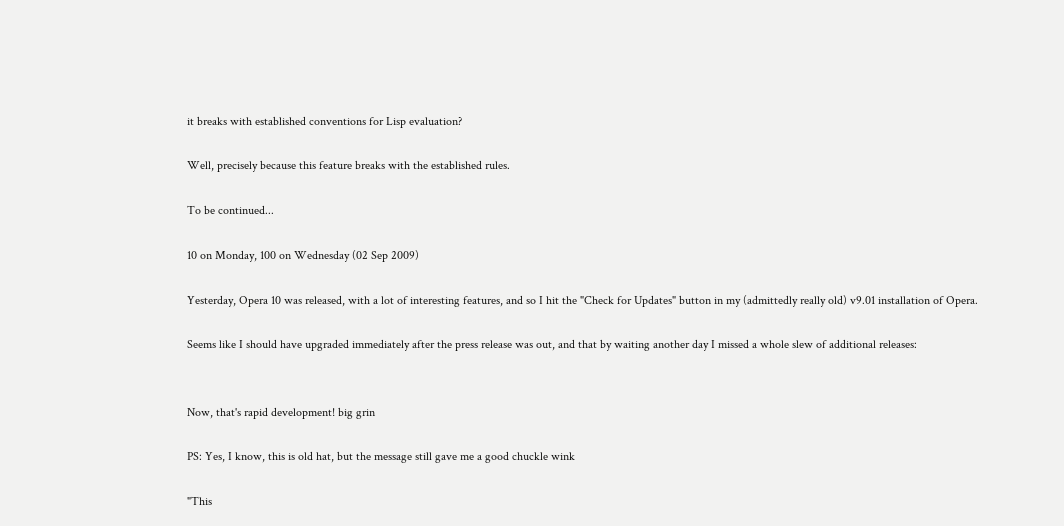it breaks with established conventions for Lisp evaluation?

Well, precisely because this feature breaks with the established rules.

To be continued...

10 on Monday, 100 on Wednesday (02 Sep 2009)

Yesterday, Opera 10 was released, with a lot of interesting features, and so I hit the "Check for Updates" button in my (admittedly really old) v9.01 installation of Opera.

Seems like I should have upgraded immediately after the press release was out, and that by waiting another day I missed a whole slew of additional releases:


Now, that's rapid development! big grin

PS: Yes, I know, this is old hat, but the message still gave me a good chuckle wink

"This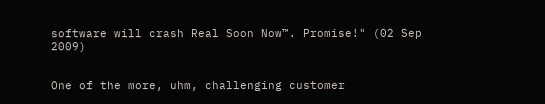software will crash Real Soon Now™. Promise!" (02 Sep 2009)


One of the more, uhm, challenging customer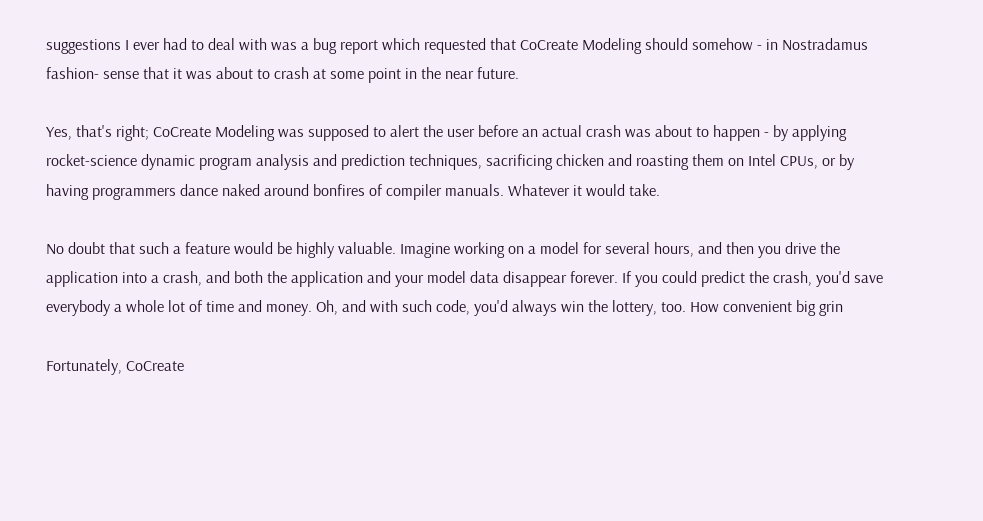suggestions I ever had to deal with was a bug report which requested that CoCreate Modeling should somehow - in Nostradamus fashion- sense that it was about to crash at some point in the near future.

Yes, that's right; CoCreate Modeling was supposed to alert the user before an actual crash was about to happen - by applying rocket-science dynamic program analysis and prediction techniques, sacrificing chicken and roasting them on Intel CPUs, or by having programmers dance naked around bonfires of compiler manuals. Whatever it would take.

No doubt that such a feature would be highly valuable. Imagine working on a model for several hours, and then you drive the application into a crash, and both the application and your model data disappear forever. If you could predict the crash, you'd save everybody a whole lot of time and money. Oh, and with such code, you'd always win the lottery, too. How convenient big grin

Fortunately, CoCreate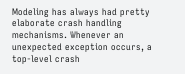Modeling has always had pretty elaborate crash handling mechanisms. Whenever an unexpected exception occurs, a top-level crash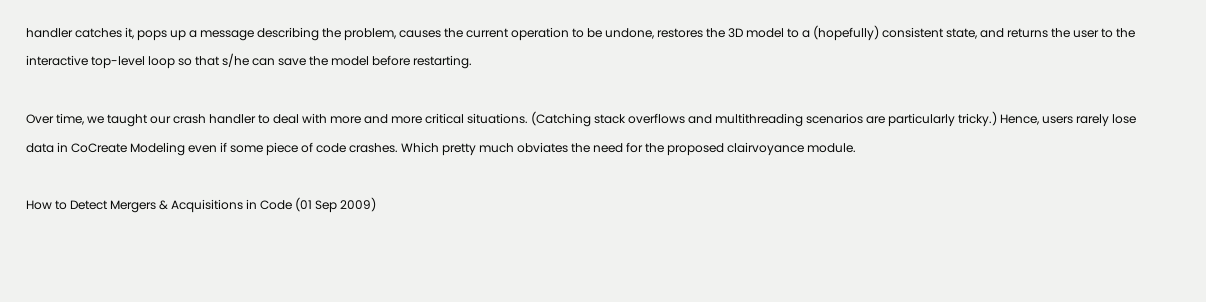handler catches it, pops up a message describing the problem, causes the current operation to be undone, restores the 3D model to a (hopefully) consistent state, and returns the user to the interactive top-level loop so that s/he can save the model before restarting.

Over time, we taught our crash handler to deal with more and more critical situations. (Catching stack overflows and multithreading scenarios are particularly tricky.) Hence, users rarely lose data in CoCreate Modeling even if some piece of code crashes. Which pretty much obviates the need for the proposed clairvoyance module.

How to Detect Mergers & Acquisitions in Code (01 Sep 2009)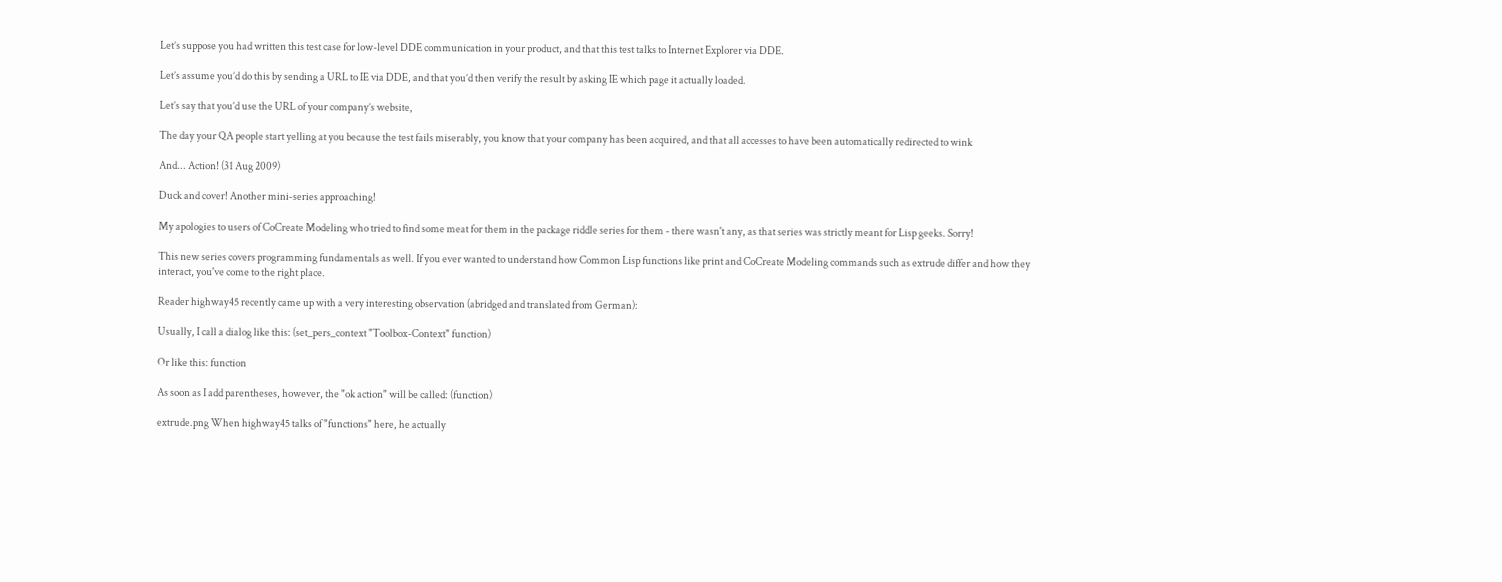Let’s suppose you had written this test case for low-level DDE communication in your product, and that this test talks to Internet Explorer via DDE.

Let’s assume you’d do this by sending a URL to IE via DDE, and that you’d then verify the result by asking IE which page it actually loaded.

Let’s say that you’d use the URL of your company’s website,

The day your QA people start yelling at you because the test fails miserably, you know that your company has been acquired, and that all accesses to have been automatically redirected to wink

And... Action! (31 Aug 2009)

Duck and cover! Another mini-series approaching!

My apologies to users of CoCreate Modeling who tried to find some meat for them in the package riddle series for them - there wasn't any, as that series was strictly meant for Lisp geeks. Sorry!

This new series covers programming fundamentals as well. If you ever wanted to understand how Common Lisp functions like print and CoCreate Modeling commands such as extrude differ and how they interact, you've come to the right place.

Reader highway45 recently came up with a very interesting observation (abridged and translated from German):

Usually, I call a dialog like this: (set_pers_context "Toolbox-Context" function)

Or like this: function

As soon as I add parentheses, however, the "ok action" will be called: (function)

extrude.png When highway45 talks of "functions" here, he actually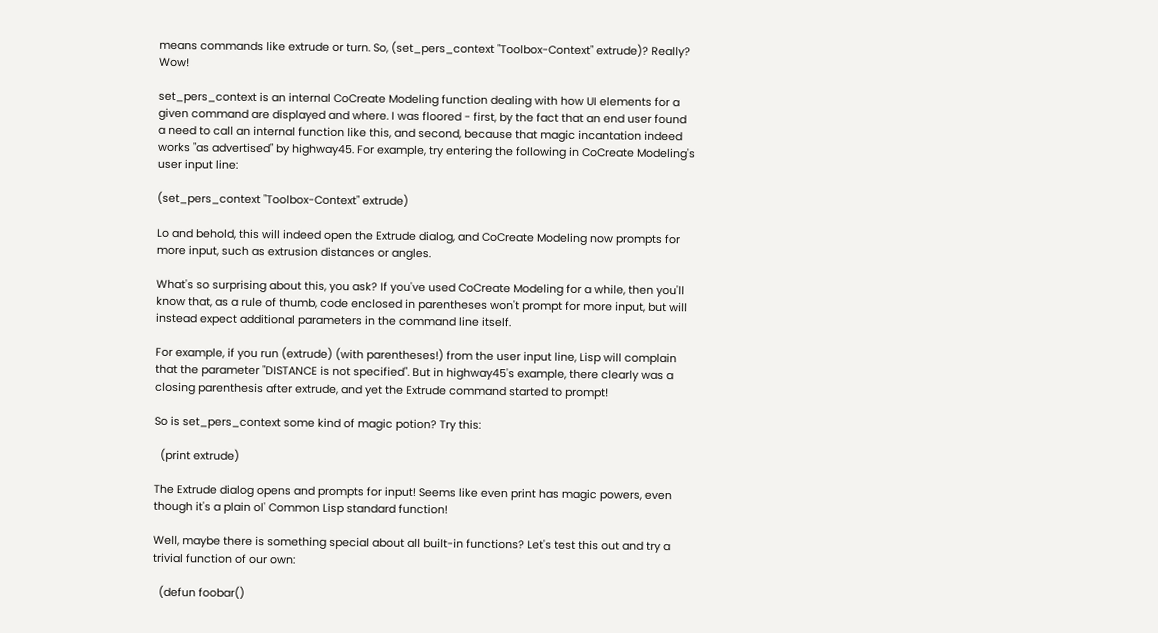means commands like extrude or turn. So, (set_pers_context "Toolbox-Context" extrude)? Really? Wow!

set_pers_context is an internal CoCreate Modeling function dealing with how UI elements for a given command are displayed and where. I was floored - first, by the fact that an end user found a need to call an internal function like this, and second, because that magic incantation indeed works "as advertised" by highway45. For example, try entering the following in CoCreate Modeling's user input line:

(set_pers_context "Toolbox-Context" extrude)

Lo and behold, this will indeed open the Extrude dialog, and CoCreate Modeling now prompts for more input, such as extrusion distances or angles.

What's so surprising about this, you ask? If you've used CoCreate Modeling for a while, then you'll know that, as a rule of thumb, code enclosed in parentheses won't prompt for more input, but will instead expect additional parameters in the command line itself.

For example, if you run (extrude) (with parentheses!) from the user input line, Lisp will complain that the parameter "DISTANCE is not specified". But in highway45's example, there clearly was a closing parenthesis after extrude, and yet the Extrude command started to prompt!

So is set_pers_context some kind of magic potion? Try this:

  (print extrude)

The Extrude dialog opens and prompts for input! Seems like even print has magic powers, even though it's a plain ol' Common Lisp standard function!

Well, maybe there is something special about all built-in functions? Let's test this out and try a trivial function of our own:

  (defun foobar()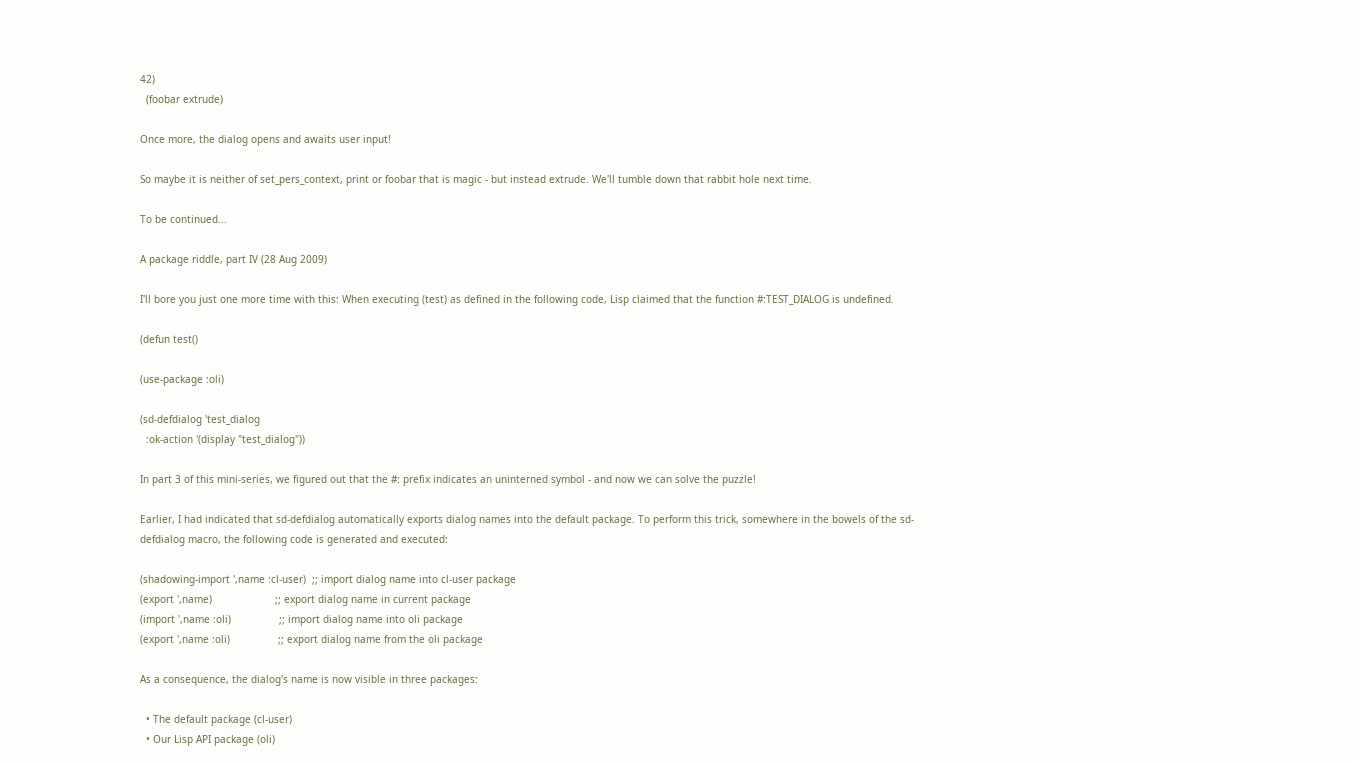42)
  (foobar extrude)

Once more, the dialog opens and awaits user input!

So maybe it is neither of set_pers_context, print or foobar that is magic - but instead extrude. We'll tumble down that rabbit hole next time.

To be continued...

A package riddle, part IV (28 Aug 2009)

I'll bore you just one more time with this: When executing (test) as defined in the following code, Lisp claimed that the function #:TEST_DIALOG is undefined.

(defun test()

(use-package :oli)

(sd-defdialog 'test_dialog
  :ok-action '(display "test_dialog"))

In part 3 of this mini-series, we figured out that the #: prefix indicates an uninterned symbol - and now we can solve the puzzle!

Earlier, I had indicated that sd-defdialog automatically exports dialog names into the default package. To perform this trick, somewhere in the bowels of the sd-defdialog macro, the following code is generated and executed:

(shadowing-import ',name :cl-user)  ;; import dialog name into cl-user package
(export ',name)                     ;; export dialog name in current package
(import ',name :oli)                ;; import dialog name into oli package
(export ',name :oli)                ;; export dialog name from the oli package

As a consequence, the dialog's name is now visible in three packages:

  • The default package (cl-user)
  • Our Lisp API package (oli)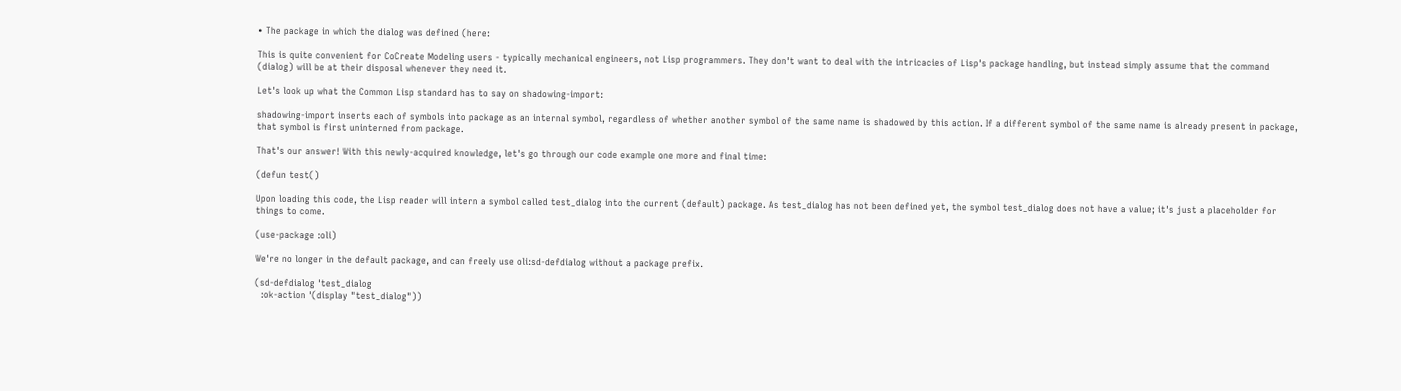• The package in which the dialog was defined (here:

This is quite convenient for CoCreate Modeling users - typically mechanical engineers, not Lisp programmers. They don't want to deal with the intricacies of Lisp's package handling, but instead simply assume that the command (dialog) will be at their disposal whenever they need it.

Let's look up what the Common Lisp standard has to say on shadowing-import:

shadowing-import inserts each of symbols into package as an internal symbol, regardless of whether another symbol of the same name is shadowed by this action. If a different symbol of the same name is already present in package, that symbol is first uninterned from package.

That's our answer! With this newly-acquired knowledge, let's go through our code example one more and final time:

(defun test()

Upon loading this code, the Lisp reader will intern a symbol called test_dialog into the current (default) package. As test_dialog has not been defined yet, the symbol test_dialog does not have a value; it's just a placeholder for things to come.

(use-package :oli)

We're no longer in the default package, and can freely use oli:sd-defdialog without a package prefix.

(sd-defdialog 'test_dialog
  :ok-action '(display "test_dialog"))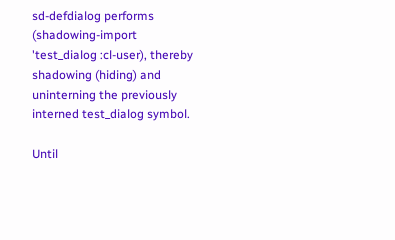sd-defdialog performs (shadowing-import 'test_dialog :cl-user), thereby shadowing (hiding) and uninterning the previously interned test_dialog symbol.

Until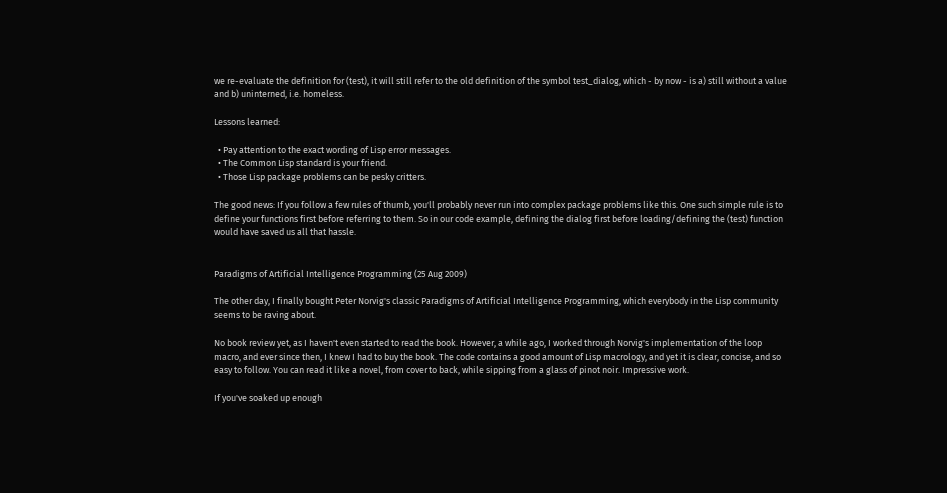we re-evaluate the definition for (test), it will still refer to the old definition of the symbol test_dialog, which - by now - is a) still without a value and b) uninterned, i.e. homeless.

Lessons learned:

  • Pay attention to the exact wording of Lisp error messages.
  • The Common Lisp standard is your friend.
  • Those Lisp package problems can be pesky critters.

The good news: If you follow a few rules of thumb, you'll probably never run into complex package problems like this. One such simple rule is to define your functions first before referring to them. So in our code example, defining the dialog first before loading/defining the (test) function would have saved us all that hassle.


Paradigms of Artificial Intelligence Programming (25 Aug 2009)

The other day, I finally bought Peter Norvig's classic Paradigms of Artificial Intelligence Programming, which everybody in the Lisp community seems to be raving about.

No book review yet, as I haven't even started to read the book. However, a while ago, I worked through Norvig's implementation of the loop macro, and ever since then, I knew I had to buy the book. The code contains a good amount of Lisp macrology, and yet it is clear, concise, and so easy to follow. You can read it like a novel, from cover to back, while sipping from a glass of pinot noir. Impressive work.

If you've soaked up enough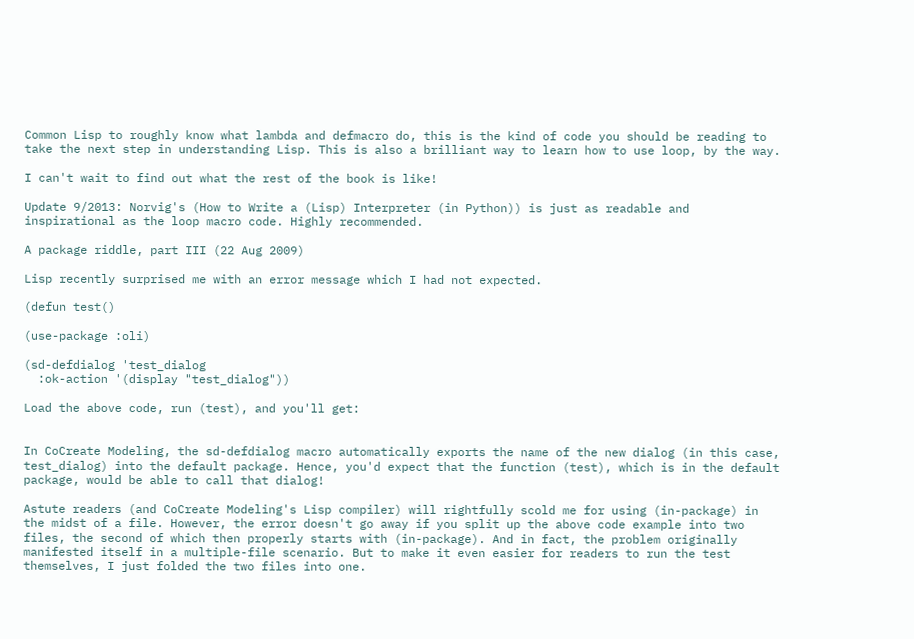Common Lisp to roughly know what lambda and defmacro do, this is the kind of code you should be reading to take the next step in understanding Lisp. This is also a brilliant way to learn how to use loop, by the way.

I can't wait to find out what the rest of the book is like!

Update 9/2013: Norvig's (How to Write a (Lisp) Interpreter (in Python)) is just as readable and inspirational as the loop macro code. Highly recommended.

A package riddle, part III (22 Aug 2009)

Lisp recently surprised me with an error message which I had not expected.

(defun test()

(use-package :oli)

(sd-defdialog 'test_dialog
  :ok-action '(display "test_dialog"))

Load the above code, run (test), and you'll get:


In CoCreate Modeling, the sd-defdialog macro automatically exports the name of the new dialog (in this case, test_dialog) into the default package. Hence, you'd expect that the function (test), which is in the default package, would be able to call that dialog!

Astute readers (and CoCreate Modeling's Lisp compiler) will rightfully scold me for using (in-package) in the midst of a file. However, the error doesn't go away if you split up the above code example into two files, the second of which then properly starts with (in-package). And in fact, the problem originally manifested itself in a multiple-file scenario. But to make it even easier for readers to run the test themselves, I just folded the two files into one.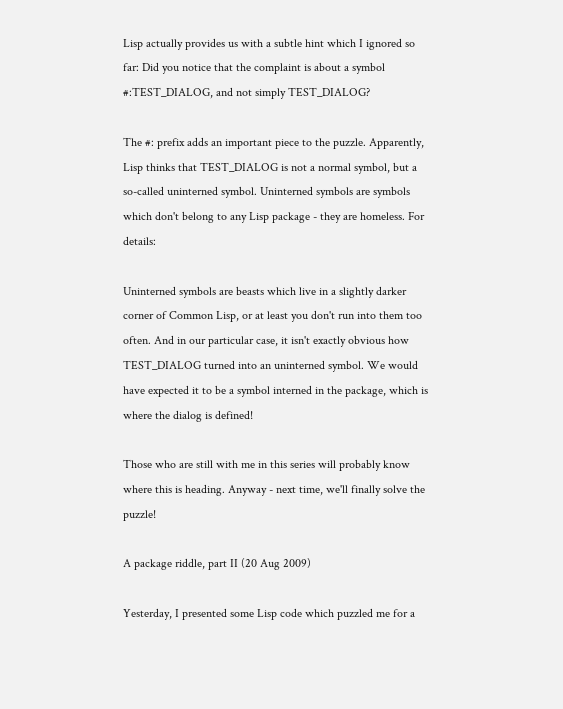Lisp actually provides us with a subtle hint which I ignored so far: Did you notice that the complaint is about a symbol #:TEST_DIALOG, and not simply TEST_DIALOG?

The #: prefix adds an important piece to the puzzle. Apparently, Lisp thinks that TEST_DIALOG is not a normal symbol, but a so-called uninterned symbol. Uninterned symbols are symbols which don't belong to any Lisp package - they are homeless. For details:

Uninterned symbols are beasts which live in a slightly darker corner of Common Lisp, or at least you don't run into them too often. And in our particular case, it isn't exactly obvious how TEST_DIALOG turned into an uninterned symbol. We would have expected it to be a symbol interned in the package, which is where the dialog is defined!

Those who are still with me in this series will probably know where this is heading. Anyway - next time, we'll finally solve the puzzle!

A package riddle, part II (20 Aug 2009)

Yesterday, I presented some Lisp code which puzzled me for a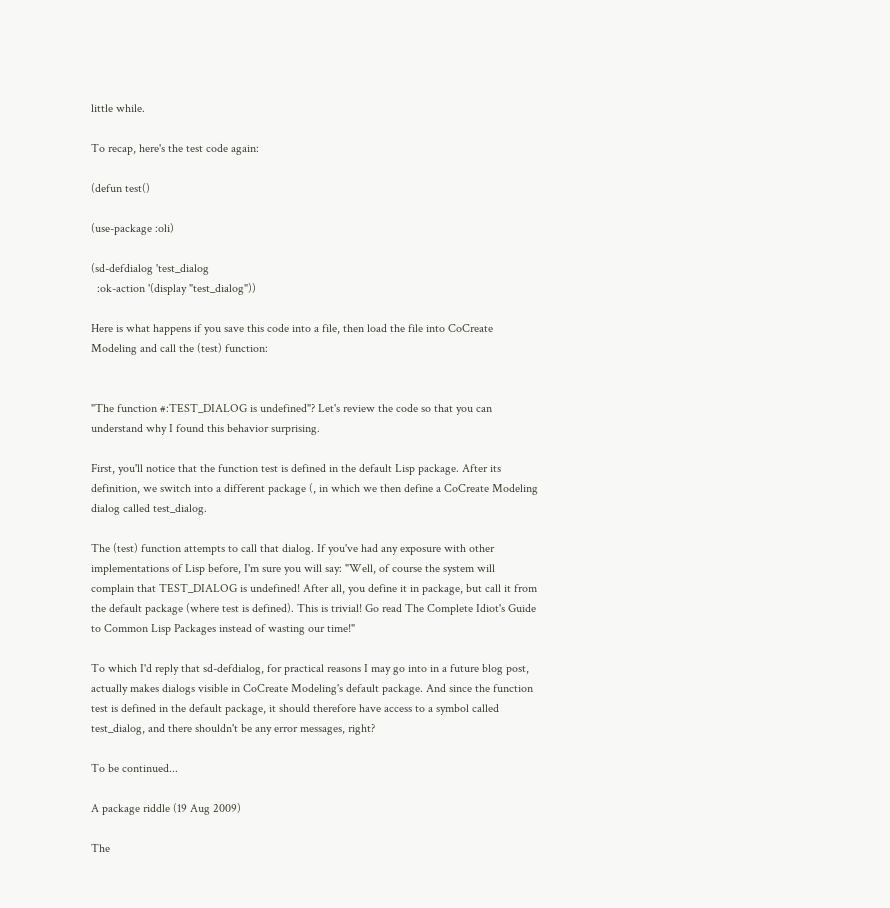little while.

To recap, here's the test code again:

(defun test()

(use-package :oli)

(sd-defdialog 'test_dialog
  :ok-action '(display "test_dialog"))

Here is what happens if you save this code into a file, then load the file into CoCreate Modeling and call the (test) function:


"The function #:TEST_DIALOG is undefined"? Let's review the code so that you can understand why I found this behavior surprising.

First, you'll notice that the function test is defined in the default Lisp package. After its definition, we switch into a different package (, in which we then define a CoCreate Modeling dialog called test_dialog.

The (test) function attempts to call that dialog. If you've had any exposure with other implementations of Lisp before, I'm sure you will say: "Well, of course the system will complain that TEST_DIALOG is undefined! After all, you define it in package, but call it from the default package (where test is defined). This is trivial! Go read The Complete Idiot's Guide to Common Lisp Packages instead of wasting our time!"

To which I'd reply that sd-defdialog, for practical reasons I may go into in a future blog post, actually makes dialogs visible in CoCreate Modeling's default package. And since the function test is defined in the default package, it should therefore have access to a symbol called test_dialog, and there shouldn't be any error messages, right?

To be continued...

A package riddle (19 Aug 2009)

The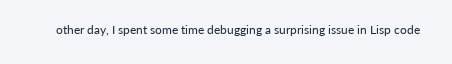other day, I spent some time debugging a surprising issue in Lisp code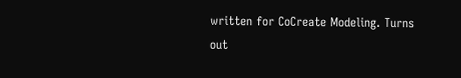written for CoCreate Modeling. Turns out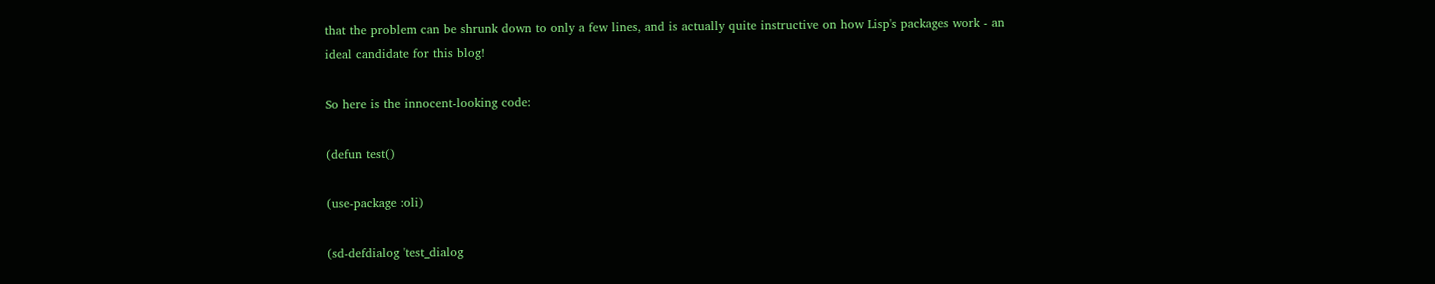that the problem can be shrunk down to only a few lines, and is actually quite instructive on how Lisp's packages work - an ideal candidate for this blog!

So here is the innocent-looking code:

(defun test()

(use-package :oli)

(sd-defdialog 'test_dialog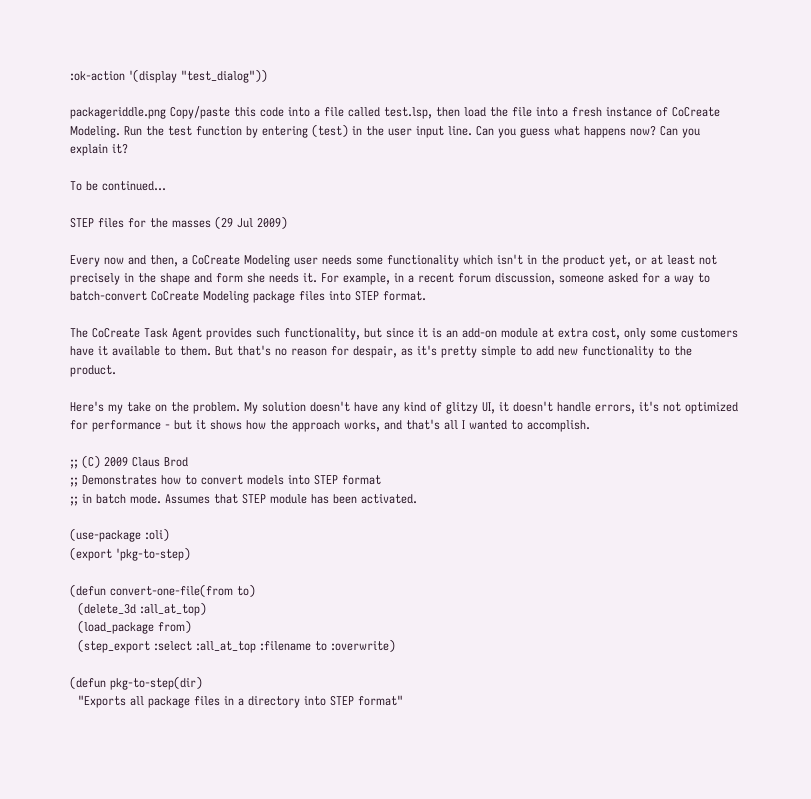:ok-action '(display "test_dialog"))

packageriddle.png Copy/paste this code into a file called test.lsp, then load the file into a fresh instance of CoCreate Modeling. Run the test function by entering (test) in the user input line. Can you guess what happens now? Can you explain it?

To be continued...

STEP files for the masses (29 Jul 2009)

Every now and then, a CoCreate Modeling user needs some functionality which isn't in the product yet, or at least not precisely in the shape and form she needs it. For example, in a recent forum discussion, someone asked for a way to batch-convert CoCreate Modeling package files into STEP format.

The CoCreate Task Agent provides such functionality, but since it is an add-on module at extra cost, only some customers have it available to them. But that's no reason for despair, as it's pretty simple to add new functionality to the product.

Here's my take on the problem. My solution doesn't have any kind of glitzy UI, it doesn't handle errors, it's not optimized for performance - but it shows how the approach works, and that's all I wanted to accomplish.

;; (C) 2009 Claus Brod
;; Demonstrates how to convert models into STEP format
;; in batch mode. Assumes that STEP module has been activated.

(use-package :oli)
(export 'pkg-to-step)

(defun convert-one-file(from to)
  (delete_3d :all_at_top)
  (load_package from)
  (step_export :select :all_at_top :filename to :overwrite)

(defun pkg-to-step(dir)
  "Exports all package files in a directory into STEP format"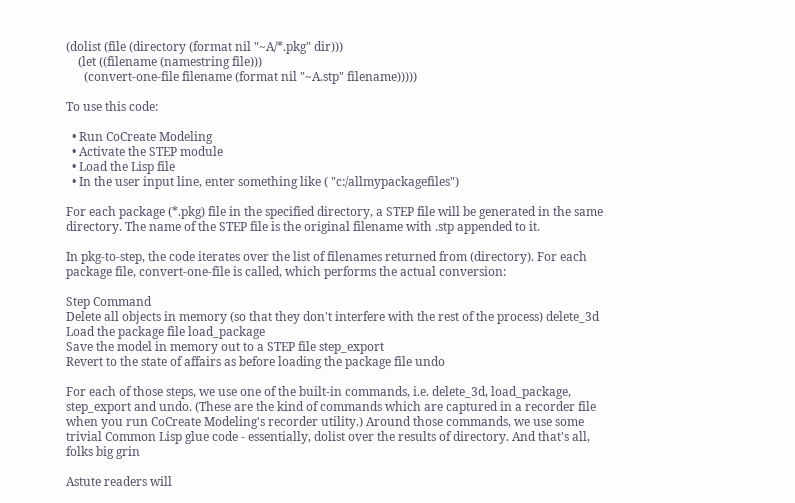(dolist (file (directory (format nil "~A/*.pkg" dir)))
    (let ((filename (namestring file)))
      (convert-one-file filename (format nil "~A.stp" filename)))))

To use this code:

  • Run CoCreate Modeling
  • Activate the STEP module
  • Load the Lisp file
  • In the user input line, enter something like ( "c:/allmypackagefiles")

For each package (*.pkg) file in the specified directory, a STEP file will be generated in the same directory. The name of the STEP file is the original filename with .stp appended to it.

In pkg-to-step, the code iterates over the list of filenames returned from (directory). For each package file, convert-one-file is called, which performs the actual conversion:

Step Command
Delete all objects in memory (so that they don't interfere with the rest of the process) delete_3d
Load the package file load_package
Save the model in memory out to a STEP file step_export
Revert to the state of affairs as before loading the package file undo

For each of those steps, we use one of the built-in commands, i.e. delete_3d, load_package, step_export and undo. (These are the kind of commands which are captured in a recorder file when you run CoCreate Modeling's recorder utility.) Around those commands, we use some trivial Common Lisp glue code - essentially, dolist over the results of directory. And that's all, folks big grin

Astute readers will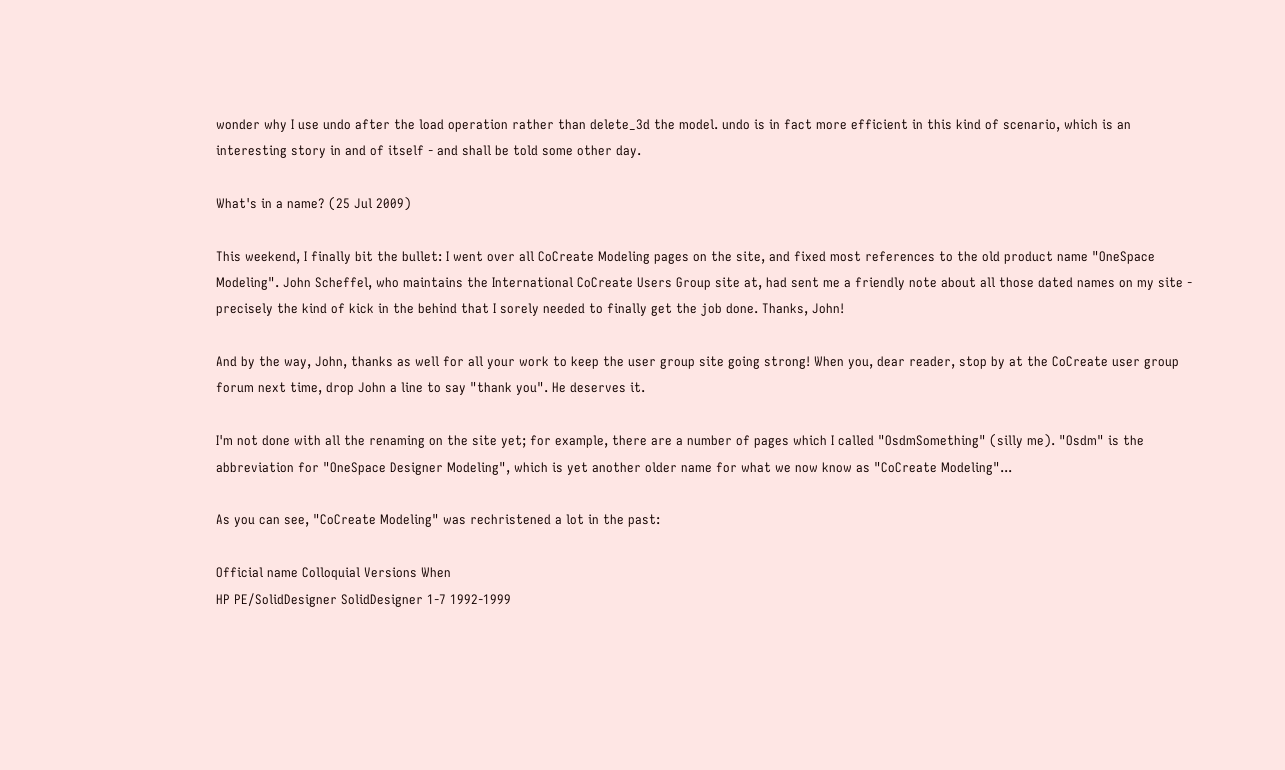wonder why I use undo after the load operation rather than delete_3d the model. undo is in fact more efficient in this kind of scenario, which is an interesting story in and of itself - and shall be told some other day.

What's in a name? (25 Jul 2009)

This weekend, I finally bit the bullet: I went over all CoCreate Modeling pages on the site, and fixed most references to the old product name "OneSpace Modeling". John Scheffel, who maintains the International CoCreate Users Group site at, had sent me a friendly note about all those dated names on my site - precisely the kind of kick in the behind that I sorely needed to finally get the job done. Thanks, John!

And by the way, John, thanks as well for all your work to keep the user group site going strong! When you, dear reader, stop by at the CoCreate user group forum next time, drop John a line to say "thank you". He deserves it.

I'm not done with all the renaming on the site yet; for example, there are a number of pages which I called "OsdmSomething" (silly me). "Osdm" is the abbreviation for "OneSpace Designer Modeling", which is yet another older name for what we now know as "CoCreate Modeling"...

As you can see, "CoCreate Modeling" was rechristened a lot in the past:

Official name Colloquial Versions When
HP PE/SolidDesigner SolidDesigner 1-7 1992-1999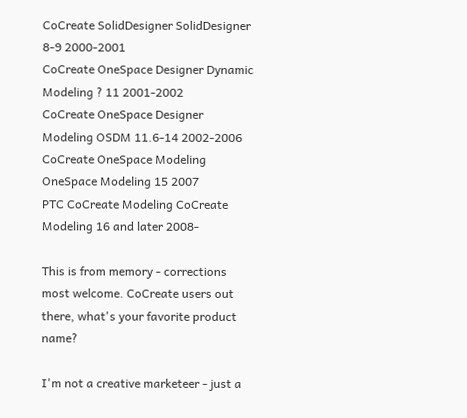CoCreate SolidDesigner SolidDesigner 8-9 2000-2001
CoCreate OneSpace Designer Dynamic Modeling ? 11 2001-2002
CoCreate OneSpace Designer Modeling OSDM 11.6-14 2002-2006
CoCreate OneSpace Modeling OneSpace Modeling 15 2007
PTC CoCreate Modeling CoCreate Modeling 16 and later 2008-

This is from memory - corrections most welcome. CoCreate users out there, what's your favorite product name?

I'm not a creative marketeer - just a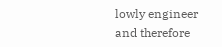lowly engineer and therefore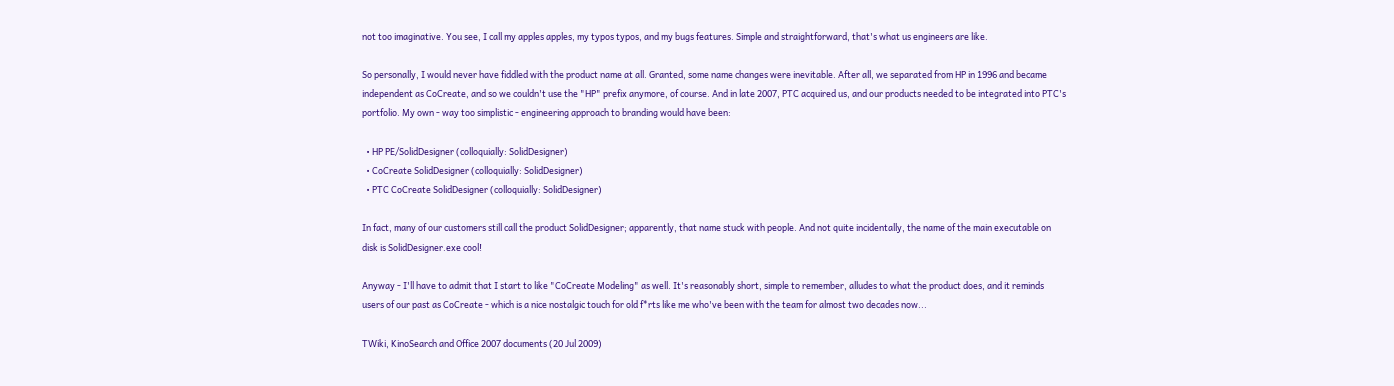not too imaginative. You see, I call my apples apples, my typos typos, and my bugs features. Simple and straightforward, that's what us engineers are like.

So personally, I would never have fiddled with the product name at all. Granted, some name changes were inevitable. After all, we separated from HP in 1996 and became independent as CoCreate, and so we couldn't use the "HP" prefix anymore, of course. And in late 2007, PTC acquired us, and our products needed to be integrated into PTC's portfolio. My own - way too simplistic - engineering approach to branding would have been:

  • HP PE/SolidDesigner (colloquially: SolidDesigner)
  • CoCreate SolidDesigner (colloquially: SolidDesigner)
  • PTC CoCreate SolidDesigner (colloquially: SolidDesigner)

In fact, many of our customers still call the product SolidDesigner; apparently, that name stuck with people. And not quite incidentally, the name of the main executable on disk is SolidDesigner.exe cool!

Anyway - I'll have to admit that I start to like "CoCreate Modeling" as well. It's reasonably short, simple to remember, alludes to what the product does, and it reminds users of our past as CoCreate - which is a nice nostalgic touch for old f*rts like me who've been with the team for almost two decades now...

TWiki, KinoSearch and Office 2007 documents (20 Jul 2009)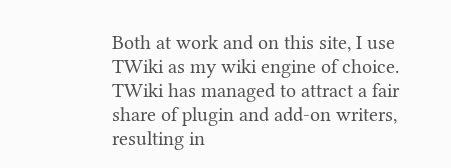Both at work and on this site, I use TWiki as my wiki engine of choice. TWiki has managed to attract a fair share of plugin and add-on writers, resulting in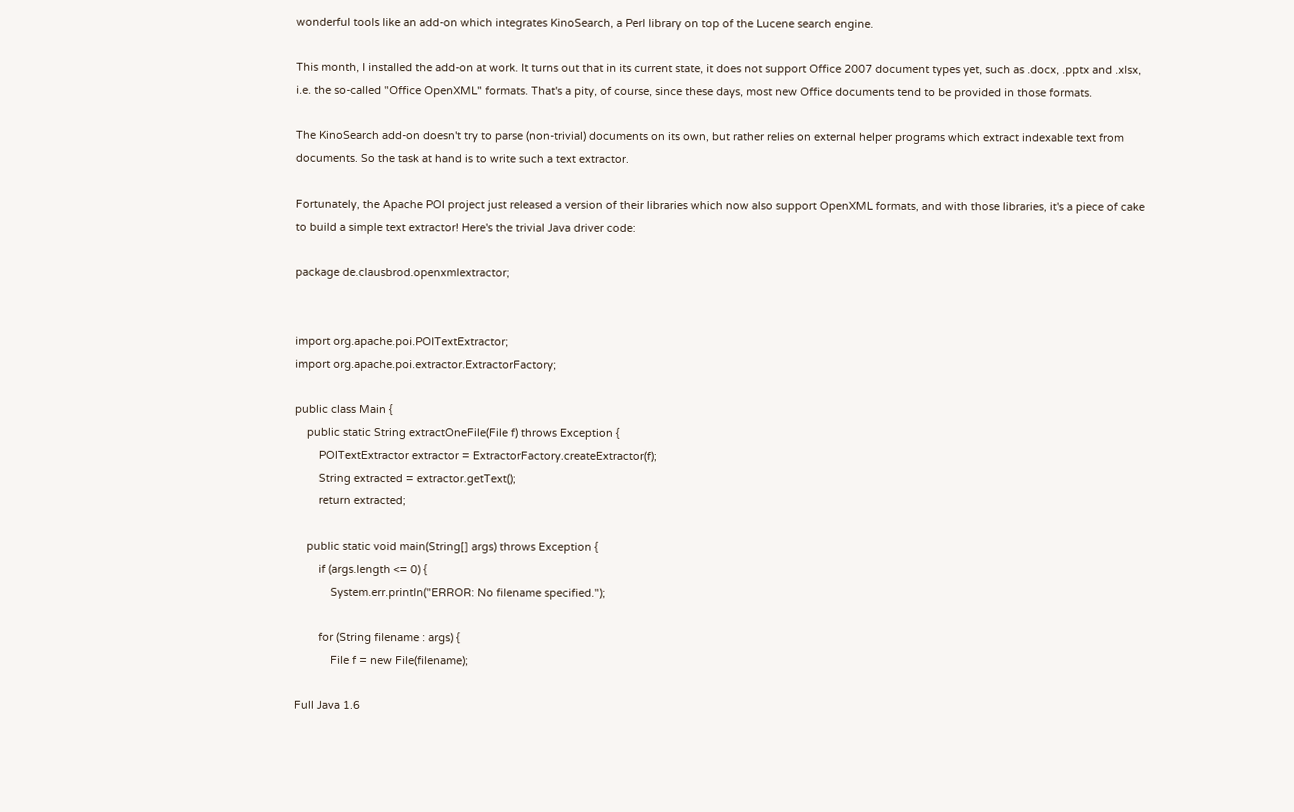wonderful tools like an add-on which integrates KinoSearch, a Perl library on top of the Lucene search engine.

This month, I installed the add-on at work. It turns out that in its current state, it does not support Office 2007 document types yet, such as .docx, .pptx and .xlsx, i.e. the so-called "Office OpenXML" formats. That's a pity, of course, since these days, most new Office documents tend to be provided in those formats.

The KinoSearch add-on doesn't try to parse (non-trivial) documents on its own, but rather relies on external helper programs which extract indexable text from documents. So the task at hand is to write such a text extractor.

Fortunately, the Apache POI project just released a version of their libraries which now also support OpenXML formats, and with those libraries, it's a piece of cake to build a simple text extractor! Here's the trivial Java driver code:

package de.clausbrod.openxmlextractor;


import org.apache.poi.POITextExtractor;
import org.apache.poi.extractor.ExtractorFactory;

public class Main {
    public static String extractOneFile(File f) throws Exception {
        POITextExtractor extractor = ExtractorFactory.createExtractor(f);
        String extracted = extractor.getText();
        return extracted;

    public static void main(String[] args) throws Exception {
        if (args.length <= 0) {
            System.err.println("ERROR: No filename specified.");

        for (String filename : args) {
            File f = new File(filename);

Full Java 1.6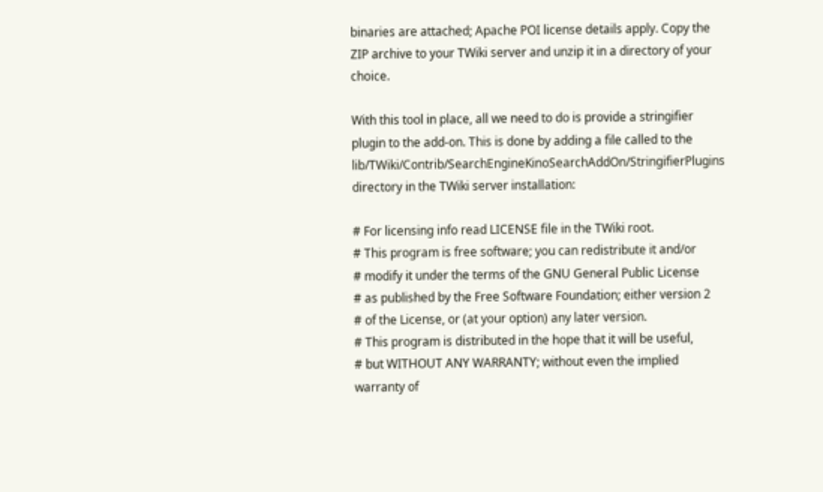binaries are attached; Apache POI license details apply. Copy the ZIP archive to your TWiki server and unzip it in a directory of your choice.

With this tool in place, all we need to do is provide a stringifier plugin to the add-on. This is done by adding a file called to the lib/TWiki/Contrib/SearchEngineKinoSearchAddOn/StringifierPlugins directory in the TWiki server installation:

# For licensing info read LICENSE file in the TWiki root.
# This program is free software; you can redistribute it and/or
# modify it under the terms of the GNU General Public License
# as published by the Free Software Foundation; either version 2
# of the License, or (at your option) any later version.
# This program is distributed in the hope that it will be useful,
# but WITHOUT ANY WARRANTY; without even the implied warranty of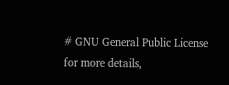# GNU General Public License for more details,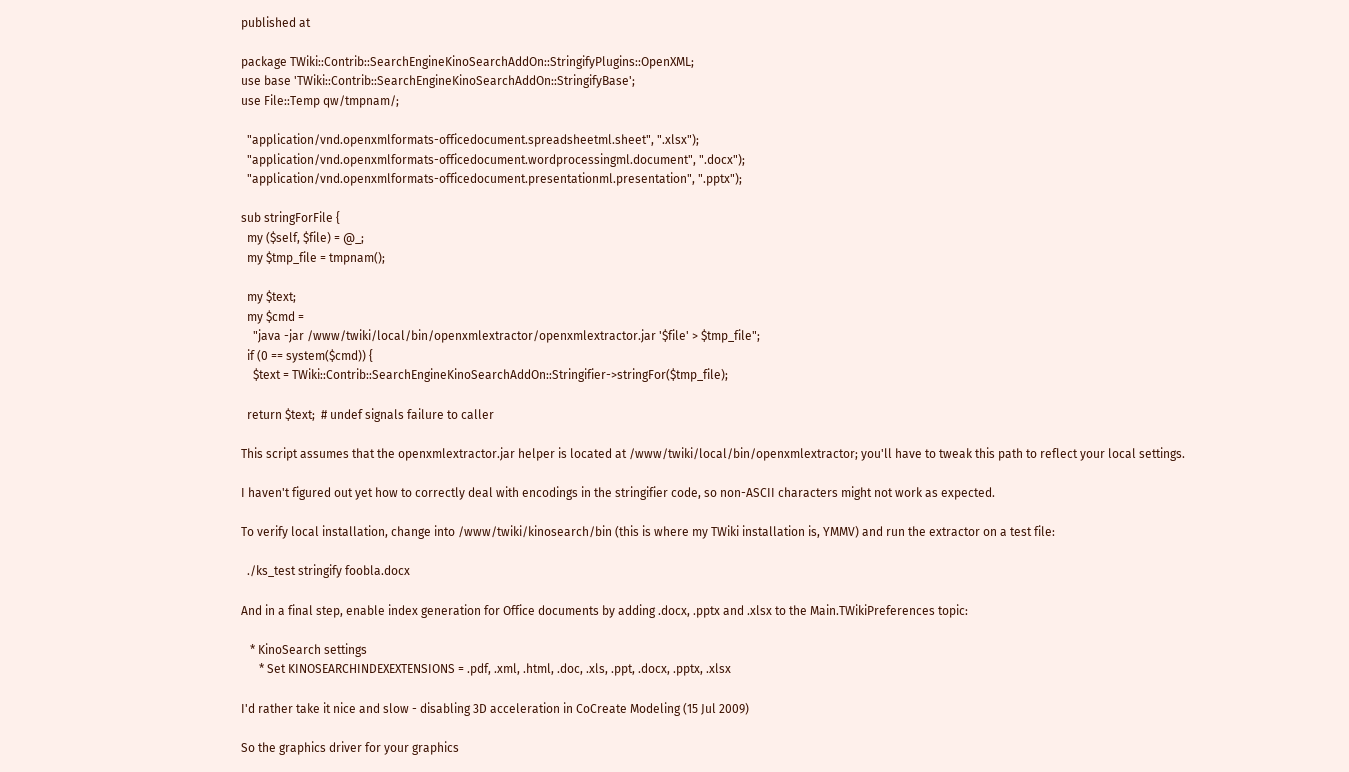published at

package TWiki::Contrib::SearchEngineKinoSearchAddOn::StringifyPlugins::OpenXML;
use base 'TWiki::Contrib::SearchEngineKinoSearchAddOn::StringifyBase';
use File::Temp qw/tmpnam/;

  "application/vnd.openxmlformats-officedocument.spreadsheetml.sheet", ".xlsx");
  "application/vnd.openxmlformats-officedocument.wordprocessingml.document", ".docx");
  "application/vnd.openxmlformats-officedocument.presentationml.presentation", ".pptx");

sub stringForFile {
  my ($self, $file) = @_;
  my $tmp_file = tmpnam();

  my $text;
  my $cmd =
    "java -jar /www/twiki/local/bin/openxmlextractor/openxmlextractor.jar '$file' > $tmp_file";
  if (0 == system($cmd)) {
    $text = TWiki::Contrib::SearchEngineKinoSearchAddOn::Stringifier->stringFor($tmp_file);

  return $text;  # undef signals failure to caller

This script assumes that the openxmlextractor.jar helper is located at /www/twiki/local/bin/openxmlextractor; you'll have to tweak this path to reflect your local settings.

I haven't figured out yet how to correctly deal with encodings in the stringifier code, so non-ASCII characters might not work as expected.

To verify local installation, change into /www/twiki/kinosearch/bin (this is where my TWiki installation is, YMMV) and run the extractor on a test file:

  ./ks_test stringify foobla.docx

And in a final step, enable index generation for Office documents by adding .docx, .pptx and .xlsx to the Main.TWikiPreferences topic:

   * KinoSearch settings
      * Set KINOSEARCHINDEXEXTENSIONS = .pdf, .xml, .html, .doc, .xls, .ppt, .docx, .pptx, .xlsx

I'd rather take it nice and slow - disabling 3D acceleration in CoCreate Modeling (15 Jul 2009)

So the graphics driver for your graphics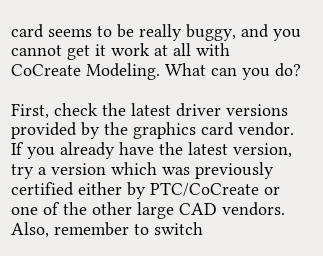card seems to be really buggy, and you cannot get it work at all with CoCreate Modeling. What can you do?

First, check the latest driver versions provided by the graphics card vendor. If you already have the latest version, try a version which was previously certified either by PTC/CoCreate or one of the other large CAD vendors. Also, remember to switch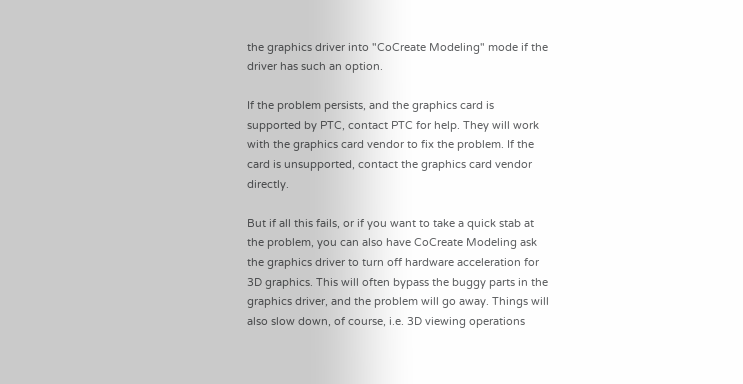the graphics driver into "CoCreate Modeling" mode if the driver has such an option.

If the problem persists, and the graphics card is supported by PTC, contact PTC for help. They will work with the graphics card vendor to fix the problem. If the card is unsupported, contact the graphics card vendor directly.

But if all this fails, or if you want to take a quick stab at the problem, you can also have CoCreate Modeling ask the graphics driver to turn off hardware acceleration for 3D graphics. This will often bypass the buggy parts in the graphics driver, and the problem will go away. Things will also slow down, of course, i.e. 3D viewing operations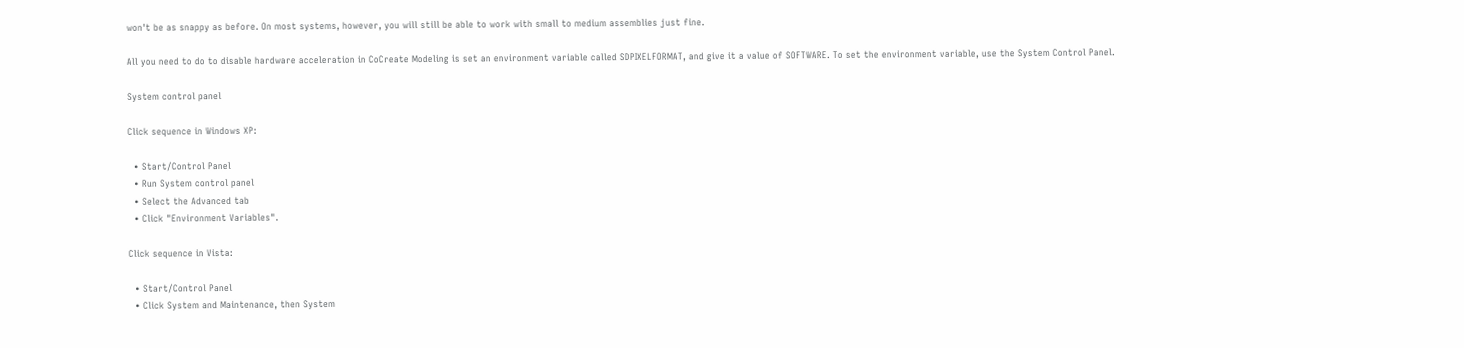won't be as snappy as before. On most systems, however, you will still be able to work with small to medium assemblies just fine.

All you need to do to disable hardware acceleration in CoCreate Modeling is set an environment variable called SDPIXELFORMAT, and give it a value of SOFTWARE. To set the environment variable, use the System Control Panel.

System control panel

Click sequence in Windows XP:

  • Start/Control Panel
  • Run System control panel
  • Select the Advanced tab
  • Click "Environment Variables".

Click sequence in Vista:

  • Start/Control Panel
  • Click System and Maintenance, then System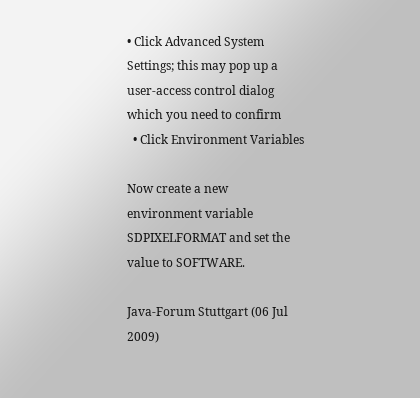• Click Advanced System Settings; this may pop up a user-access control dialog which you need to confirm
  • Click Environment Variables

Now create a new environment variable SDPIXELFORMAT and set the value to SOFTWARE.

Java-Forum Stuttgart (06 Jul 2009)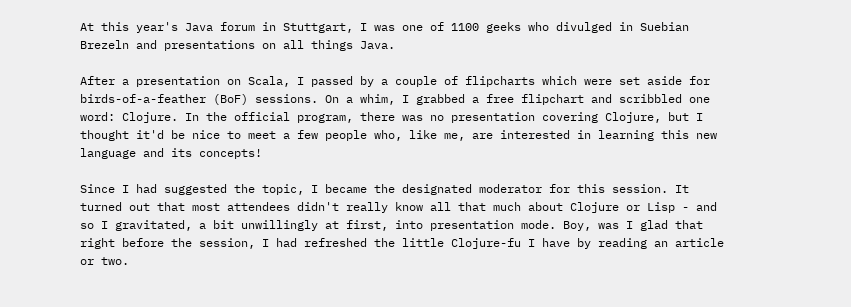At this year's Java forum in Stuttgart, I was one of 1100 geeks who divulged in Suebian Brezeln and presentations on all things Java.

After a presentation on Scala, I passed by a couple of flipcharts which were set aside for birds-of-a-feather (BoF) sessions. On a whim, I grabbed a free flipchart and scribbled one word: Clojure. In the official program, there was no presentation covering Clojure, but I thought it'd be nice to meet a few people who, like me, are interested in learning this new language and its concepts!

Since I had suggested the topic, I became the designated moderator for this session. It turned out that most attendees didn't really know all that much about Clojure or Lisp - and so I gravitated, a bit unwillingly at first, into presentation mode. Boy, was I glad that right before the session, I had refreshed the little Clojure-fu I have by reading an article or two.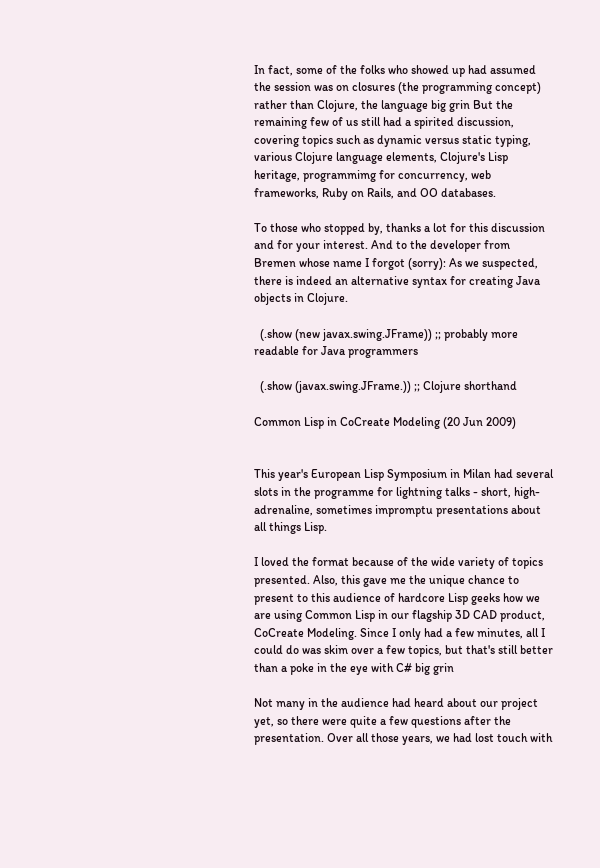In fact, some of the folks who showed up had assumed the session was on closures (the programming concept) rather than Clojure, the language big grin But the remaining few of us still had a spirited discussion, covering topics such as dynamic versus static typing, various Clojure language elements, Clojure's Lisp heritage, programmimg for concurrency, web frameworks, Ruby on Rails, and OO databases.

To those who stopped by, thanks a lot for this discussion and for your interest. And to the developer from Bremen whose name I forgot (sorry): As we suspected, there is indeed an alternative syntax for creating Java objects in Clojure.

  (.show (new javax.swing.JFrame)) ;; probably more readable for Java programmers

  (.show (javax.swing.JFrame.)) ;; Clojure shorthand

Common Lisp in CoCreate Modeling (20 Jun 2009)


This year's European Lisp Symposium in Milan had several slots in the programme for lightning talks - short, high-adrenaline, sometimes impromptu presentations about all things Lisp.

I loved the format because of the wide variety of topics presented. Also, this gave me the unique chance to present to this audience of hardcore Lisp geeks how we are using Common Lisp in our flagship 3D CAD product, CoCreate Modeling. Since I only had a few minutes, all I could do was skim over a few topics, but that's still better than a poke in the eye with C# big grin

Not many in the audience had heard about our project yet, so there were quite a few questions after the presentation. Over all those years, we had lost touch with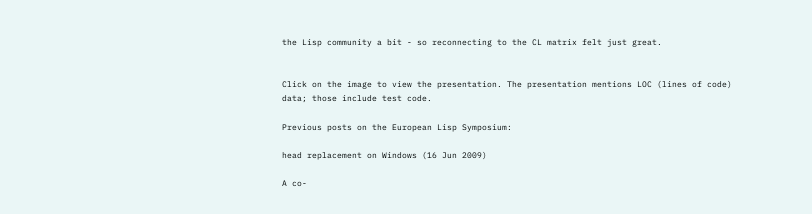the Lisp community a bit - so reconnecting to the CL matrix felt just great.


Click on the image to view the presentation. The presentation mentions LOC (lines of code) data; those include test code.

Previous posts on the European Lisp Symposium:

head replacement on Windows (16 Jun 2009)

A co-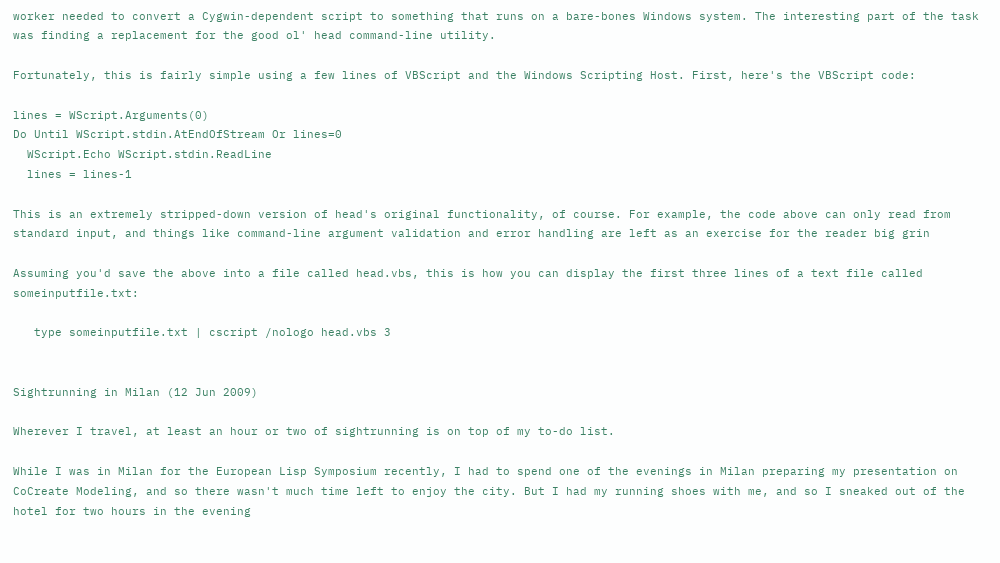worker needed to convert a Cygwin-dependent script to something that runs on a bare-bones Windows system. The interesting part of the task was finding a replacement for the good ol' head command-line utility.

Fortunately, this is fairly simple using a few lines of VBScript and the Windows Scripting Host. First, here's the VBScript code:

lines = WScript.Arguments(0)
Do Until WScript.stdin.AtEndOfStream Or lines=0
  WScript.Echo WScript.stdin.ReadLine
  lines = lines-1

This is an extremely stripped-down version of head's original functionality, of course. For example, the code above can only read from standard input, and things like command-line argument validation and error handling are left as an exercise for the reader big grin

Assuming you'd save the above into a file called head.vbs, this is how you can display the first three lines of a text file called someinputfile.txt:

   type someinputfile.txt | cscript /nologo head.vbs 3


Sightrunning in Milan (12 Jun 2009)

Wherever I travel, at least an hour or two of sightrunning is on top of my to-do list.

While I was in Milan for the European Lisp Symposium recently, I had to spend one of the evenings in Milan preparing my presentation on CoCreate Modeling, and so there wasn't much time left to enjoy the city. But I had my running shoes with me, and so I sneaked out of the hotel for two hours in the evening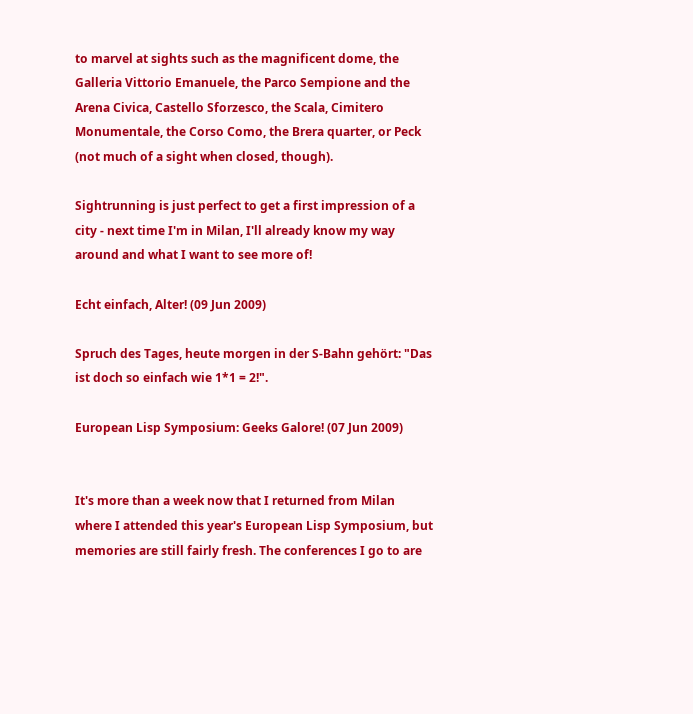to marvel at sights such as the magnificent dome, the Galleria Vittorio Emanuele, the Parco Sempione and the Arena Civica, Castello Sforzesco, the Scala, Cimitero Monumentale, the Corso Como, the Brera quarter, or Peck (not much of a sight when closed, though).

Sightrunning is just perfect to get a first impression of a city - next time I'm in Milan, I'll already know my way around and what I want to see more of!

Echt einfach, Alter! (09 Jun 2009)

Spruch des Tages, heute morgen in der S-Bahn gehört: "Das ist doch so einfach wie 1*1 = 2!".

European Lisp Symposium: Geeks Galore! (07 Jun 2009)


It's more than a week now that I returned from Milan where I attended this year's European Lisp Symposium, but memories are still fairly fresh. The conferences I go to are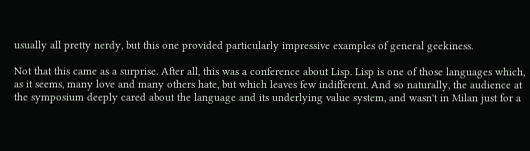usually all pretty nerdy, but this one provided particularly impressive examples of general geekiness.

Not that this came as a surprise. After all, this was a conference about Lisp. Lisp is one of those languages which, as it seems, many love and many others hate, but which leaves few indifferent. And so naturally, the audience at the symposium deeply cared about the language and its underlying value system, and wasn't in Milan just for a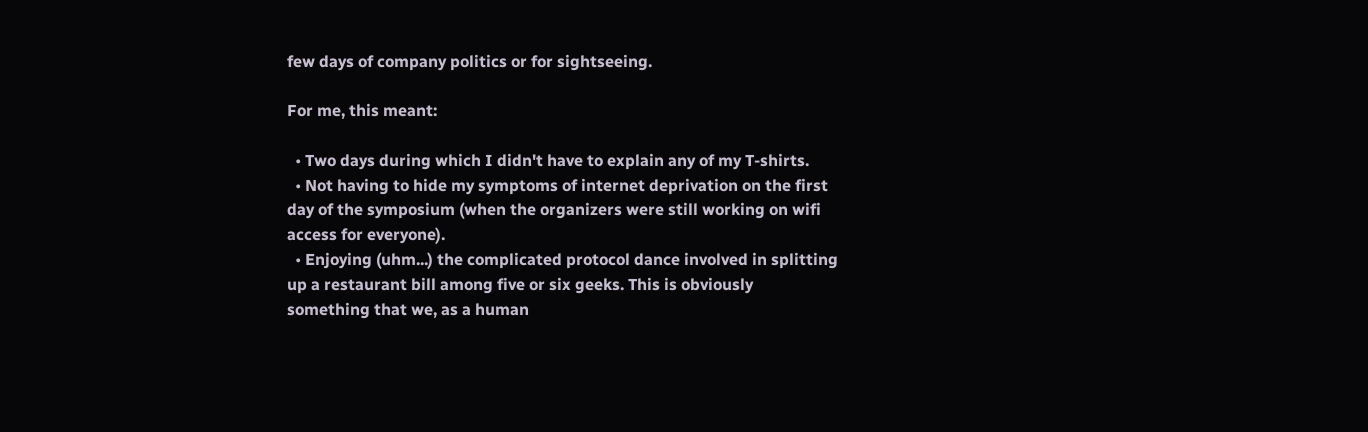few days of company politics or for sightseeing.

For me, this meant:

  • Two days during which I didn't have to explain any of my T-shirts.
  • Not having to hide my symptoms of internet deprivation on the first day of the symposium (when the organizers were still working on wifi access for everyone).
  • Enjoying (uhm...) the complicated protocol dance involved in splitting up a restaurant bill among five or six geeks. This is obviously something that we, as a human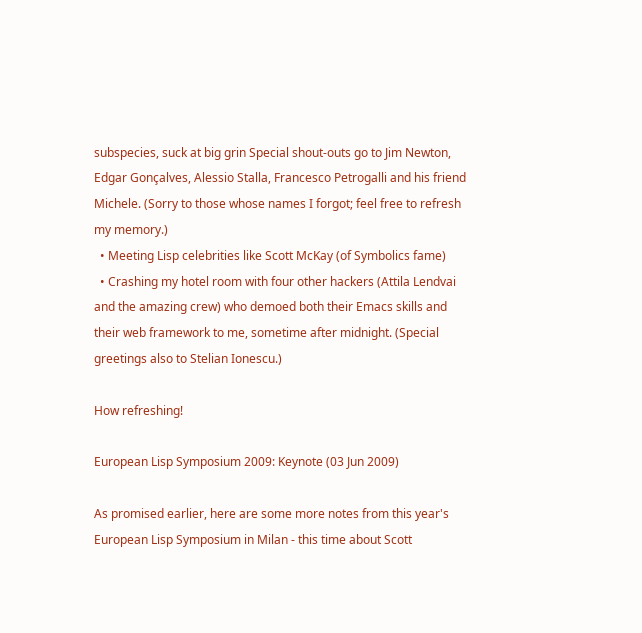subspecies, suck at big grin Special shout-outs go to Jim Newton, Edgar Gonçalves, Alessio Stalla, Francesco Petrogalli and his friend Michele. (Sorry to those whose names I forgot; feel free to refresh my memory.)
  • Meeting Lisp celebrities like Scott McKay (of Symbolics fame)
  • Crashing my hotel room with four other hackers (Attila Lendvai and the amazing crew) who demoed both their Emacs skills and their web framework to me, sometime after midnight. (Special greetings also to Stelian Ionescu.)

How refreshing!

European Lisp Symposium 2009: Keynote (03 Jun 2009)

As promised earlier, here are some more notes from this year's European Lisp Symposium in Milan - this time about Scott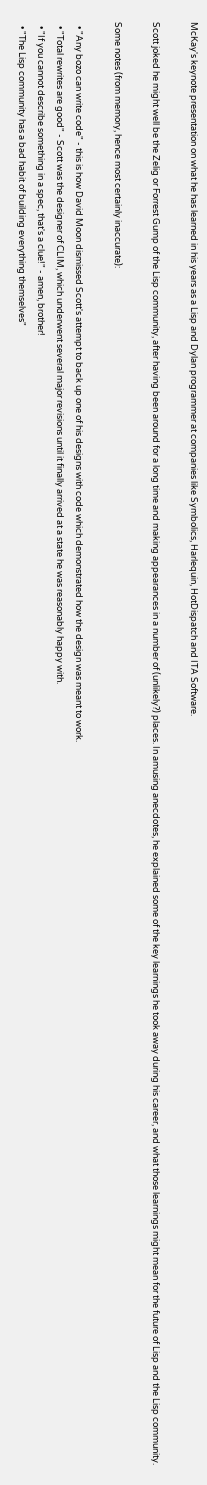McKay's keynote presentation on what he has learned in his years as a Lisp and Dylan programmer at companies like Symbolics, Harlequin, HotDispatch and ITA Software.

Scott joked he might well be the Zelig or Forrest Gump of the Lisp community, after having been around for a long time and making appearances in a number of (unlikely?) places. In amusing anecdotes, he explained some of the key learnings he took away during his career, and what those learnings might mean for the future of Lisp and the Lisp community.

Some notes (from memory, hence most certainly inaccurate):

  • "Any bozo can write code" - this is how David Moon dismissed Scott's attempt to back up one of his designs with code which demonstrated how the design was meant to work.
  • "Total rewrites are good" - Scott was the designer of CLIM, which underwent several major revisions until it finally arrived at a state he was reasonably happy with.
  • "If you cannot describe something in a spec, that's a clue!" - amen, brother!
  • "The Lisp community has a bad habit of building everything themselves"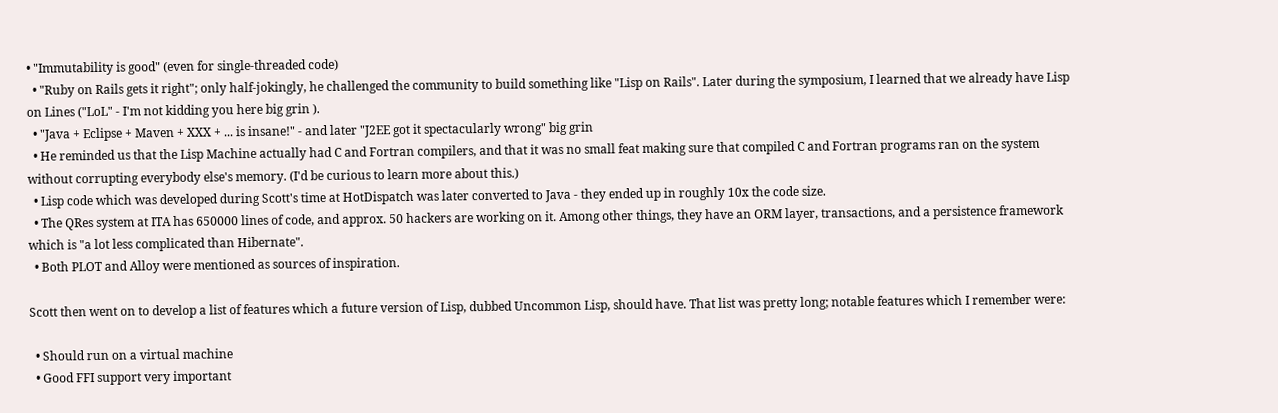• "Immutability is good" (even for single-threaded code)
  • "Ruby on Rails gets it right"; only half-jokingly, he challenged the community to build something like "Lisp on Rails". Later during the symposium, I learned that we already have Lisp on Lines ("LoL" - I'm not kidding you here big grin ).
  • "Java + Eclipse + Maven + XXX + ... is insane!" - and later "J2EE got it spectacularly wrong" big grin
  • He reminded us that the Lisp Machine actually had C and Fortran compilers, and that it was no small feat making sure that compiled C and Fortran programs ran on the system without corrupting everybody else's memory. (I'd be curious to learn more about this.)
  • Lisp code which was developed during Scott's time at HotDispatch was later converted to Java - they ended up in roughly 10x the code size.
  • The QRes system at ITA has 650000 lines of code, and approx. 50 hackers are working on it. Among other things, they have an ORM layer, transactions, and a persistence framework which is "a lot less complicated than Hibernate".
  • Both PLOT and Alloy were mentioned as sources of inspiration.

Scott then went on to develop a list of features which a future version of Lisp, dubbed Uncommon Lisp, should have. That list was pretty long; notable features which I remember were:

  • Should run on a virtual machine
  • Good FFI support very important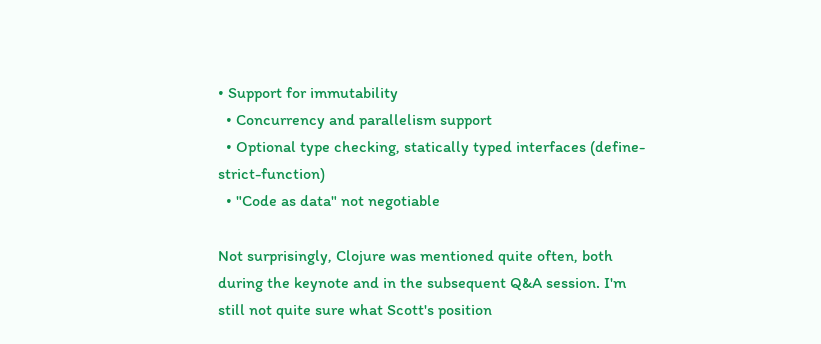• Support for immutability
  • Concurrency and parallelism support
  • Optional type checking, statically typed interfaces (define-strict-function)
  • "Code as data" not negotiable

Not surprisingly, Clojure was mentioned quite often, both during the keynote and in the subsequent Q&A session. I'm still not quite sure what Scott's position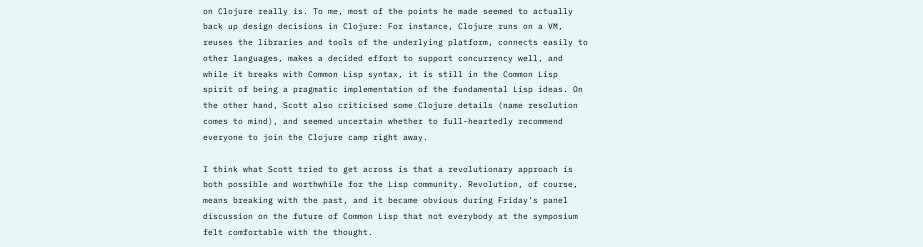on Clojure really is. To me, most of the points he made seemed to actually back up design decisions in Clojure: For instance, Clojure runs on a VM, reuses the libraries and tools of the underlying platform, connects easily to other languages, makes a decided effort to support concurrency well, and while it breaks with Common Lisp syntax, it is still in the Common Lisp spirit of being a pragmatic implementation of the fundamental Lisp ideas. On the other hand, Scott also criticised some Clojure details (name resolution comes to mind), and seemed uncertain whether to full-heartedly recommend everyone to join the Clojure camp right away.

I think what Scott tried to get across is that a revolutionary approach is both possible and worthwhile for the Lisp community. Revolution, of course, means breaking with the past, and it became obvious during Friday's panel discussion on the future of Common Lisp that not everybody at the symposium felt comfortable with the thought.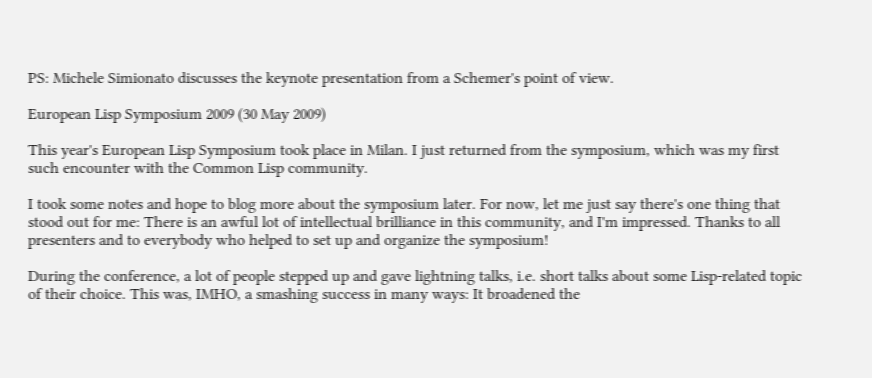PS: Michele Simionato discusses the keynote presentation from a Schemer's point of view.

European Lisp Symposium 2009 (30 May 2009)

This year's European Lisp Symposium took place in Milan. I just returned from the symposium, which was my first such encounter with the Common Lisp community.

I took some notes and hope to blog more about the symposium later. For now, let me just say there's one thing that stood out for me: There is an awful lot of intellectual brilliance in this community, and I'm impressed. Thanks to all presenters and to everybody who helped to set up and organize the symposium!

During the conference, a lot of people stepped up and gave lightning talks, i.e. short talks about some Lisp-related topic of their choice. This was, IMHO, a smashing success in many ways: It broadened the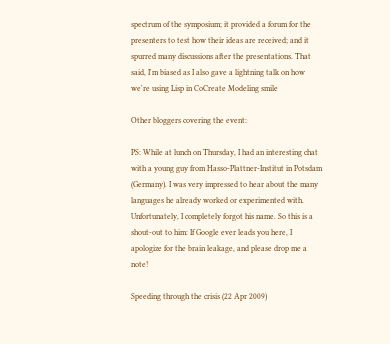spectrum of the symposium; it provided a forum for the presenters to test how their ideas are received; and it spurred many discussions after the presentations. That said, I'm biased as I also gave a lightning talk on how we're using Lisp in CoCreate Modeling smile

Other bloggers covering the event:

PS: While at lunch on Thursday, I had an interesting chat with a young guy from Hasso-Plattner-Institut in Potsdam (Germany). I was very impressed to hear about the many languages he already worked or experimented with. Unfortunately, I completely forgot his name. So this is a shout-out to him: If Google ever leads you here, I apologize for the brain leakage, and please drop me a note!

Speeding through the crisis (22 Apr 2009)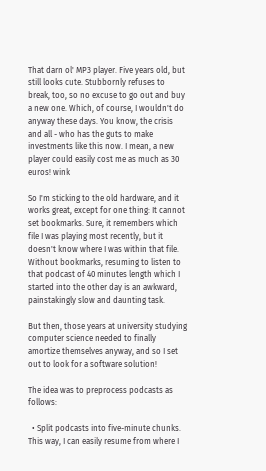That darn ol' MP3 player. Five years old, but still looks cute. Stubbornly refuses to break, too, so no excuse to go out and buy a new one. Which, of course, I wouldn't do anyway these days. You know, the crisis and all - who has the guts to make investments like this now. I mean, a new player could easily cost me as much as 30 euros! wink

So I'm sticking to the old hardware, and it works great, except for one thing: It cannot set bookmarks. Sure, it remembers which file I was playing most recently, but it doesn't know where I was within that file. Without bookmarks, resuming to listen to that podcast of 40 minutes length which I started into the other day is an awkward, painstakingly slow and daunting task.

But then, those years at university studying computer science needed to finally amortize themselves anyway, and so I set out to look for a software solution!

The idea was to preprocess podcasts as follows:

  • Split podcasts into five-minute chunks. This way, I can easily resume from where I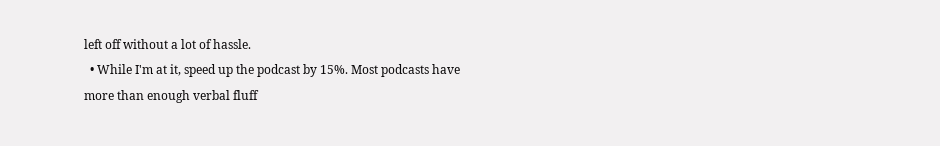left off without a lot of hassle.
  • While I'm at it, speed up the podcast by 15%. Most podcasts have more than enough verbal fluff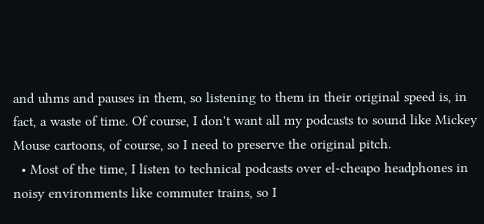and uhms and pauses in them, so listening to them in their original speed is, in fact, a waste of time. Of course, I don't want all my podcasts to sound like Mickey Mouse cartoons, of course, so I need to preserve the original pitch.
  • Most of the time, I listen to technical podcasts over el-cheapo headphones in noisy environments like commuter trains, so I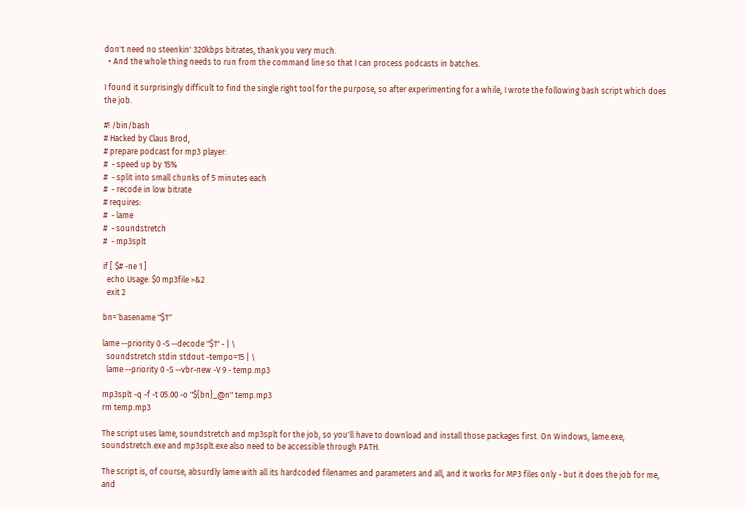don't need no steenkin' 320kbps bitrates, thank you very much.
  • And the whole thing needs to run from the command line so that I can process podcasts in batches.

I found it surprisingly difficult to find the single right tool for the purpose, so after experimenting for a while, I wrote the following bash script which does the job.

#! /bin/bash
# Hacked by Claus Brod,
# prepare podcast for mp3 player:
#  - speed up by 15%
#  - split into small chunks of 5 minutes each
#  - recode in low bitrate
# requires:
#  - lame
#  - soundstretch
#  - mp3splt

if [ $# -ne 1 ]
  echo Usage: $0 mp3file >&2
  exit 2

bn=`basename "$1"`

lame --priority 0 -S --decode "$1" - | \
  soundstretch stdin stdout -tempo=15 | \
  lame --priority 0 -S --vbr-new -V 9 - temp.mp3

mp3splt -q -f -t 05.00 -o "${bn}_@n" temp.mp3
rm temp.mp3

The script uses lame, soundstretch and mp3splt for the job, so you'll have to download and install those packages first. On Windows, lame.exe, soundstretch.exe and mp3splt.exe also need to be accessible through PATH.

The script is, of course, absurdly lame with all its hardcoded filenames and parameters and all, and it works for MP3 files only - but it does the job for me, and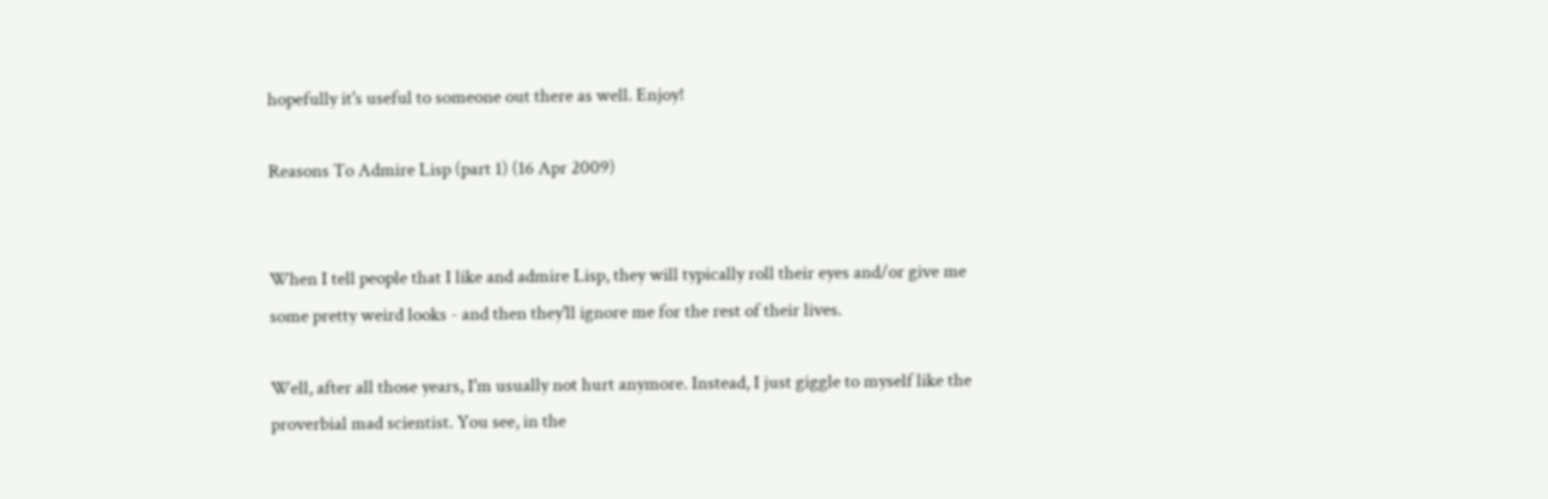hopefully it's useful to someone out there as well. Enjoy!

Reasons To Admire Lisp (part 1) (16 Apr 2009)


When I tell people that I like and admire Lisp, they will typically roll their eyes and/or give me some pretty weird looks - and then they'll ignore me for the rest of their lives.

Well, after all those years, I'm usually not hurt anymore. Instead, I just giggle to myself like the proverbial mad scientist. You see, in the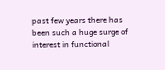past few years there has been such a huge surge of interest in functional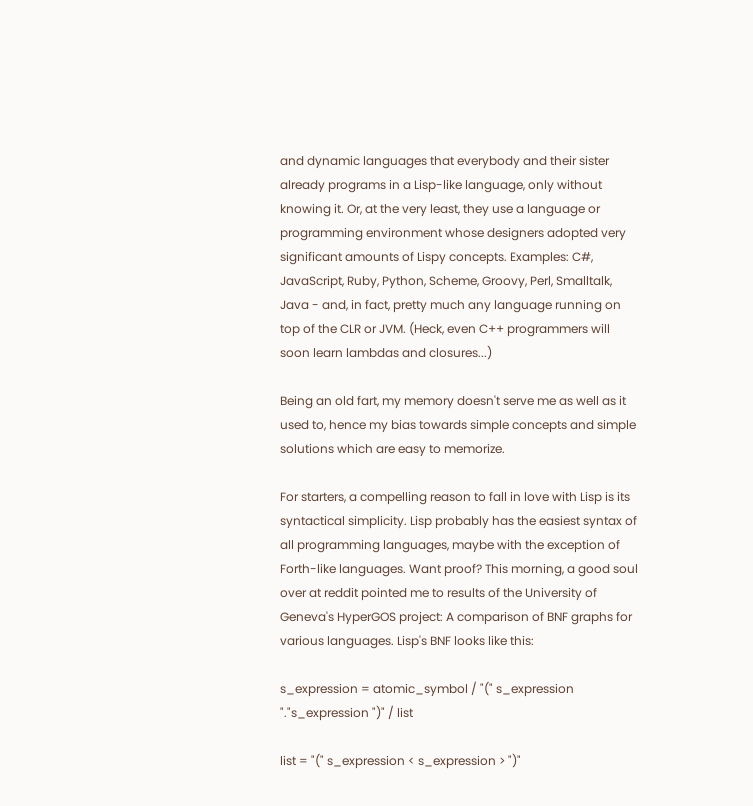and dynamic languages that everybody and their sister already programs in a Lisp-like language, only without knowing it. Or, at the very least, they use a language or programming environment whose designers adopted very significant amounts of Lispy concepts. Examples: C#, JavaScript, Ruby, Python, Scheme, Groovy, Perl, Smalltalk, Java - and, in fact, pretty much any language running on top of the CLR or JVM. (Heck, even C++ programmers will soon learn lambdas and closures...)

Being an old fart, my memory doesn't serve me as well as it used to, hence my bias towards simple concepts and simple solutions which are easy to memorize.

For starters, a compelling reason to fall in love with Lisp is its syntactical simplicity. Lisp probably has the easiest syntax of all programming languages, maybe with the exception of Forth-like languages. Want proof? This morning, a good soul over at reddit pointed me to results of the University of Geneva's HyperGOS project: A comparison of BNF graphs for various languages. Lisp's BNF looks like this:

s_expression = atomic_symbol / "(" s_expression "."s_expression ")" / list

list = "(" s_expression < s_expression > ")"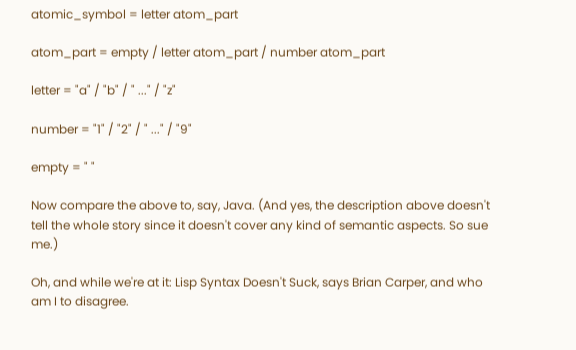atomic_symbol = letter atom_part

atom_part = empty / letter atom_part / number atom_part

letter = "a" / "b" / " ..." / "z"

number = "1" / "2" / " ..." / "9"

empty = " "

Now compare the above to, say, Java. (And yes, the description above doesn't tell the whole story since it doesn't cover any kind of semantic aspects. So sue me.)

Oh, and while we're at it: Lisp Syntax Doesn't Suck, says Brian Carper, and who am I to disagree.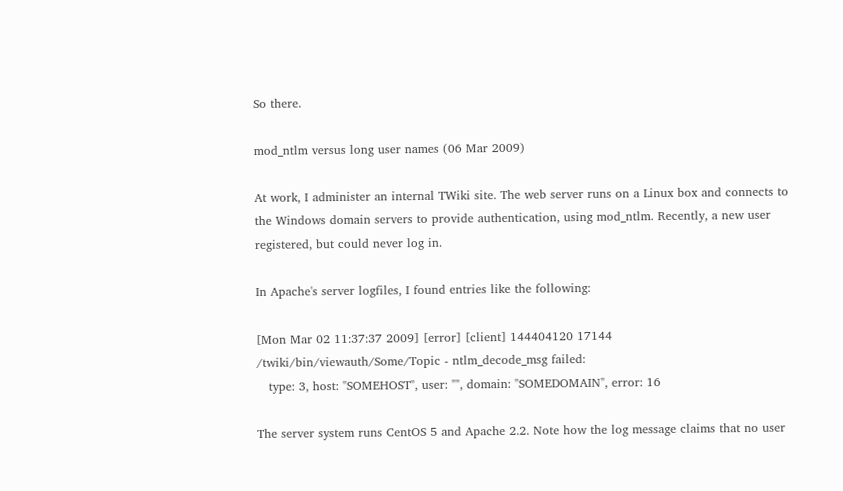So there.

mod_ntlm versus long user names (06 Mar 2009)

At work, I administer an internal TWiki site. The web server runs on a Linux box and connects to the Windows domain servers to provide authentication, using mod_ntlm. Recently, a new user registered, but could never log in.

In Apache's server logfiles, I found entries like the following:

[Mon Mar 02 11:37:37 2009] [error] [client] 144404120 17144
/twiki/bin/viewauth/Some/Topic - ntlm_decode_msg failed:
   type: 3, host: "SOMEHOST", user: "", domain: "SOMEDOMAIN", error: 16

The server system runs CentOS 5 and Apache 2.2. Note how the log message claims that no user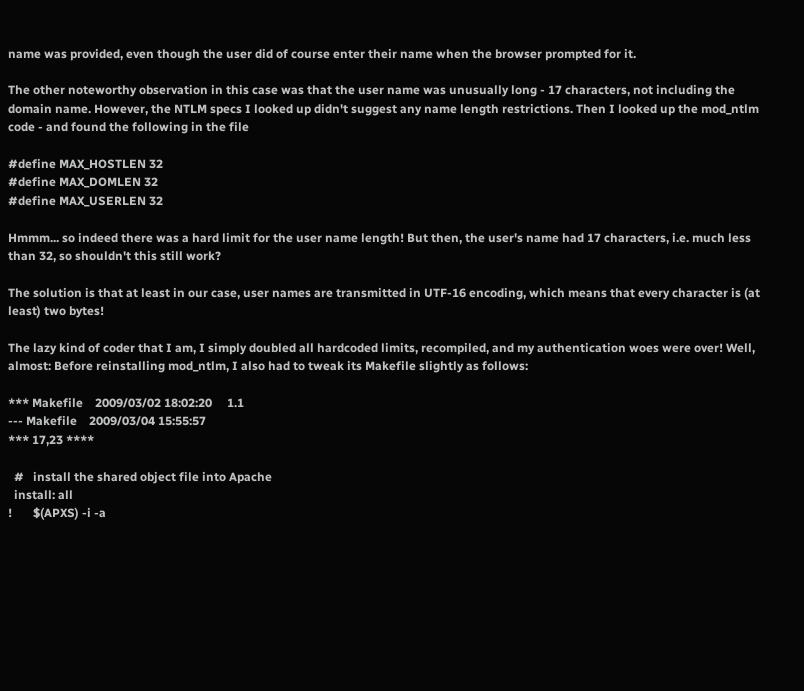name was provided, even though the user did of course enter their name when the browser prompted for it.

The other noteworthy observation in this case was that the user name was unusually long - 17 characters, not including the domain name. However, the NTLM specs I looked up didn't suggest any name length restrictions. Then I looked up the mod_ntlm code - and found the following in the file

#define MAX_HOSTLEN 32
#define MAX_DOMLEN 32
#define MAX_USERLEN 32

Hmmm... so indeed there was a hard limit for the user name length! But then, the user's name had 17 characters, i.e. much less than 32, so shouldn't this still work?

The solution is that at least in our case, user names are transmitted in UTF-16 encoding, which means that every character is (at least) two bytes!

The lazy kind of coder that I am, I simply doubled all hardcoded limits, recompiled, and my authentication woes were over! Well, almost: Before reinstalling mod_ntlm, I also had to tweak its Makefile slightly as follows:

*** Makefile    2009/03/02 18:02:20     1.1
--- Makefile    2009/03/04 15:55:57
*** 17,23 ****

  #   install the shared object file into Apache
  install: all
!       $(APXS) -i -a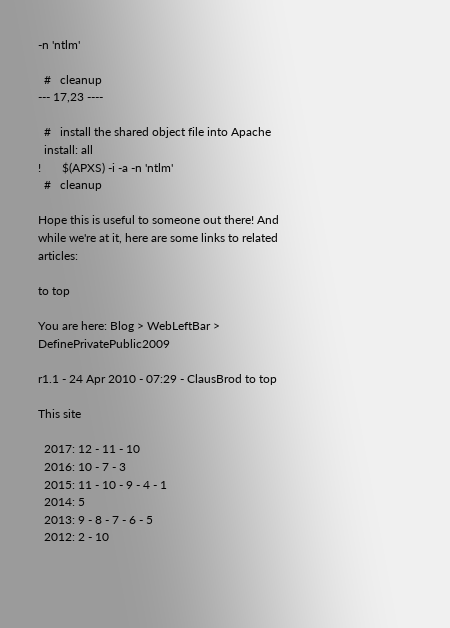-n 'ntlm'

  #   cleanup
--- 17,23 ----

  #   install the shared object file into Apache
  install: all
!       $(APXS) -i -a -n 'ntlm'
  #   cleanup

Hope this is useful to someone out there! And while we're at it, here are some links to related articles:

to top

You are here: Blog > WebLeftBar > DefinePrivatePublic2009

r1.1 - 24 Apr 2010 - 07:29 - ClausBrod to top

This site

  2017: 12 - 11 - 10
  2016: 10 - 7 - 3
  2015: 11 - 10 - 9 - 4 - 1
  2014: 5
  2013: 9 - 8 - 7 - 6 - 5
  2012: 2 - 10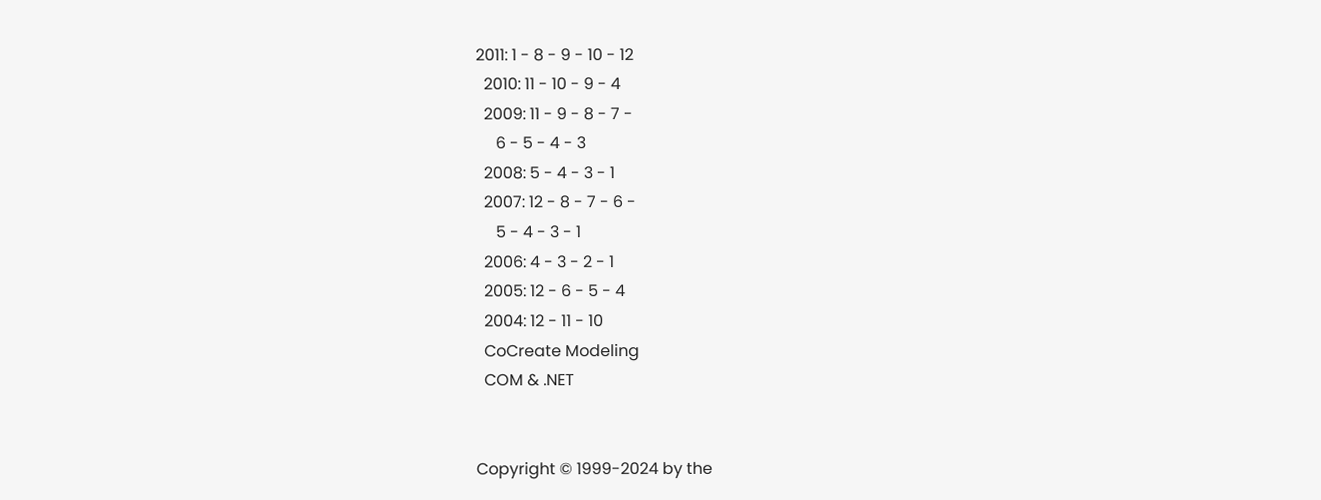2011: 1 - 8 - 9 - 10 - 12
  2010: 11 - 10 - 9 - 4
  2009: 11 - 9 - 8 - 7 -
     6 - 5 - 4 - 3
  2008: 5 - 4 - 3 - 1
  2007: 12 - 8 - 7 - 6 -
     5 - 4 - 3 - 1
  2006: 4 - 3 - 2 - 1
  2005: 12 - 6 - 5 - 4
  2004: 12 - 11 - 10
  CoCreate Modeling
  COM & .NET


Copyright © 1999-2024 by the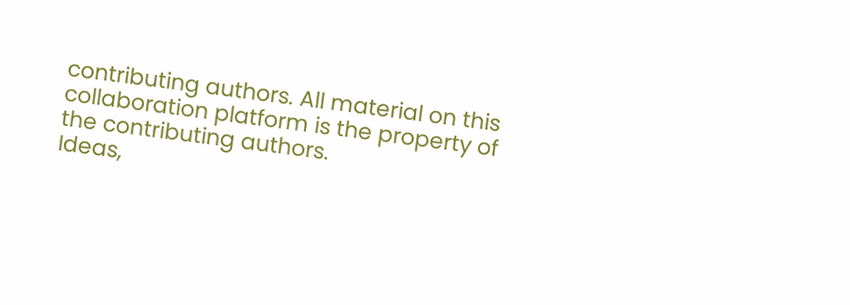contributing authors. All material on this collaboration platform is the property of the contributing authors.
Ideas,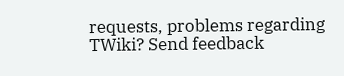requests, problems regarding TWiki? Send feedback